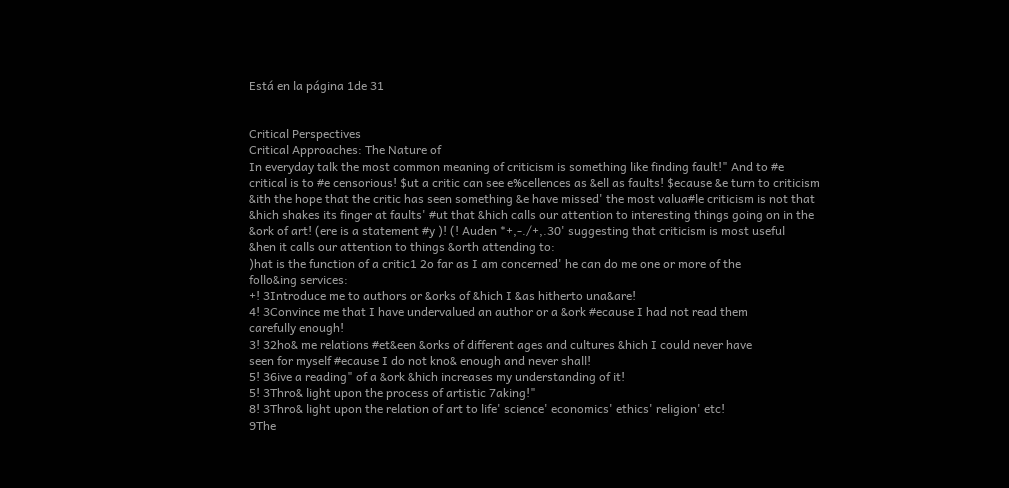Está en la página 1de 31


Critical Perspectives
Critical Approaches: The Nature of
In everyday talk the most common meaning of criticism is something like finding fault!" And to #e
critical is to #e censorious! $ut a critic can see e%cellences as &ell as faults! $ecause &e turn to criticism
&ith the hope that the critic has seen something &e have missed' the most valua#le criticism is not that
&hich shakes its finger at faults' #ut that &hich calls our attention to interesting things going on in the
&ork of art! (ere is a statement #y )! (! Auden *+,-./+,.30' suggesting that criticism is most useful
&hen it calls our attention to things &orth attending to:
)hat is the function of a critic1 2o far as I am concerned' he can do me one or more of the
follo&ing services:
+! 3Introduce me to authors or &orks of &hich I &as hitherto una&are!
4! 3Convince me that I have undervalued an author or a &ork #ecause I had not read them
carefully enough!
3! 32ho& me relations #et&een &orks of different ages and cultures &hich I could never have
seen for myself #ecause I do not kno& enough and never shall!
5! 36ive a reading" of a &ork &hich increases my understanding of it!
5! 3Thro& light upon the process of artistic 7aking!"
8! 3Thro& light upon the relation of art to life' science' economics' ethics' religion' etc!
9The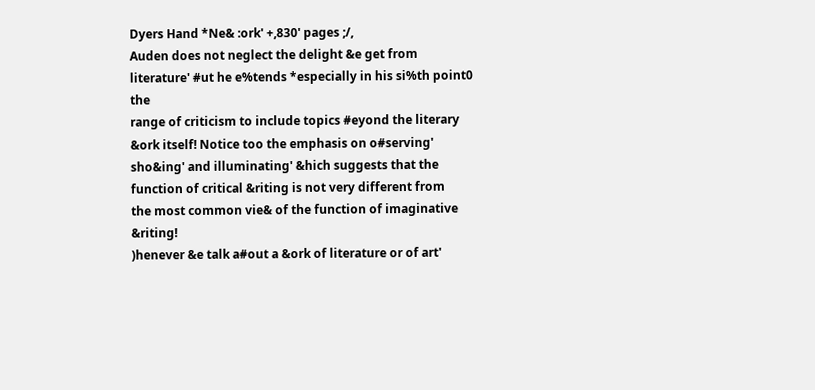Dyers Hand *Ne& :ork' +,830' pages ;/,
Auden does not neglect the delight &e get from literature' #ut he e%tends *especially in his si%th point0 the
range of criticism to include topics #eyond the literary &ork itself! Notice too the emphasis on o#serving'
sho&ing' and illuminating' &hich suggests that the function of critical &riting is not very different from
the most common vie& of the function of imaginative &riting!
)henever &e talk a#out a &ork of literature or of art'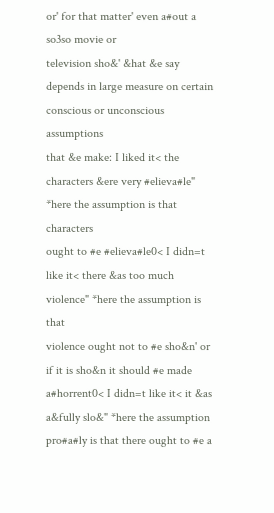or' for that matter' even a#out a so3so movie or
television sho&' &hat &e say depends in large measure on certain conscious or unconscious assumptions
that &e make: I liked it< the characters &ere very #elieva#le" *here the assumption is that characters
ought to #e #elieva#le0< I didn=t like it< there &as too much violence" *here the assumption is that
violence ought not to #e sho&n' or if it is sho&n it should #e made a#horrent0< I didn=t like it< it &as
a&fully slo&" *here the assumption pro#a#ly is that there ought to #e a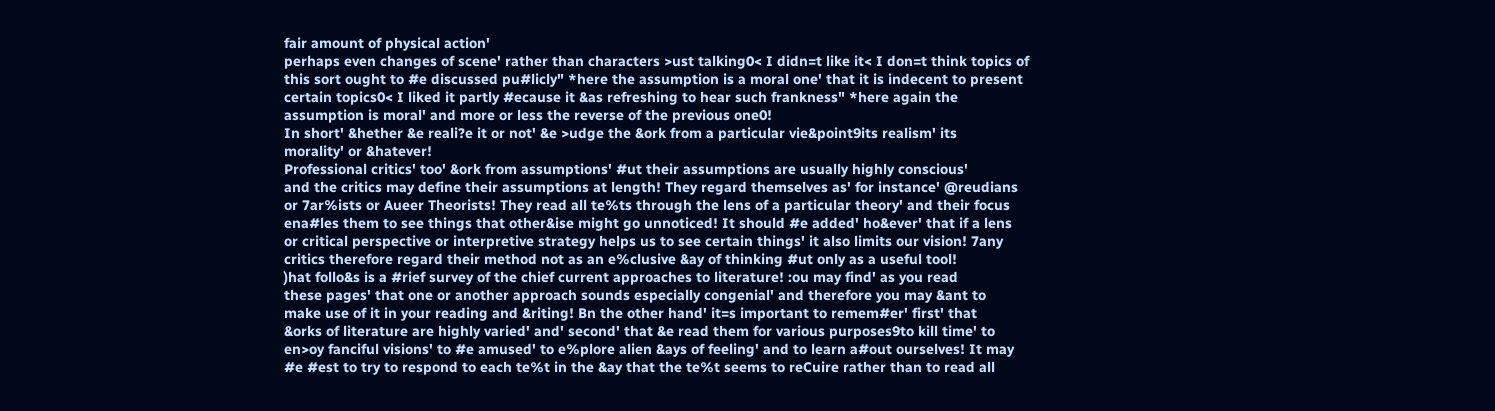fair amount of physical action'
perhaps even changes of scene' rather than characters >ust talking0< I didn=t like it< I don=t think topics of
this sort ought to #e discussed pu#licly" *here the assumption is a moral one' that it is indecent to present
certain topics0< I liked it partly #ecause it &as refreshing to hear such frankness" *here again the
assumption is moral' and more or less the reverse of the previous one0!
In short' &hether &e reali?e it or not' &e >udge the &ork from a particular vie&point9its realism' its
morality' or &hatever!
Professional critics' too' &ork from assumptions' #ut their assumptions are usually highly conscious'
and the critics may define their assumptions at length! They regard themselves as' for instance' @reudians
or 7ar%ists or Aueer Theorists! They read all te%ts through the lens of a particular theory' and their focus
ena#les them to see things that other&ise might go unnoticed! It should #e added' ho&ever' that if a lens
or critical perspective or interpretive strategy helps us to see certain things' it also limits our vision! 7any
critics therefore regard their method not as an e%clusive &ay of thinking #ut only as a useful tool!
)hat follo&s is a #rief survey of the chief current approaches to literature! :ou may find' as you read
these pages' that one or another approach sounds especially congenial' and therefore you may &ant to
make use of it in your reading and &riting! Bn the other hand' it=s important to remem#er' first' that
&orks of literature are highly varied' and' second' that &e read them for various purposes9to kill time' to
en>oy fanciful visions' to #e amused' to e%plore alien &ays of feeling' and to learn a#out ourselves! It may
#e #est to try to respond to each te%t in the &ay that the te%t seems to reCuire rather than to read all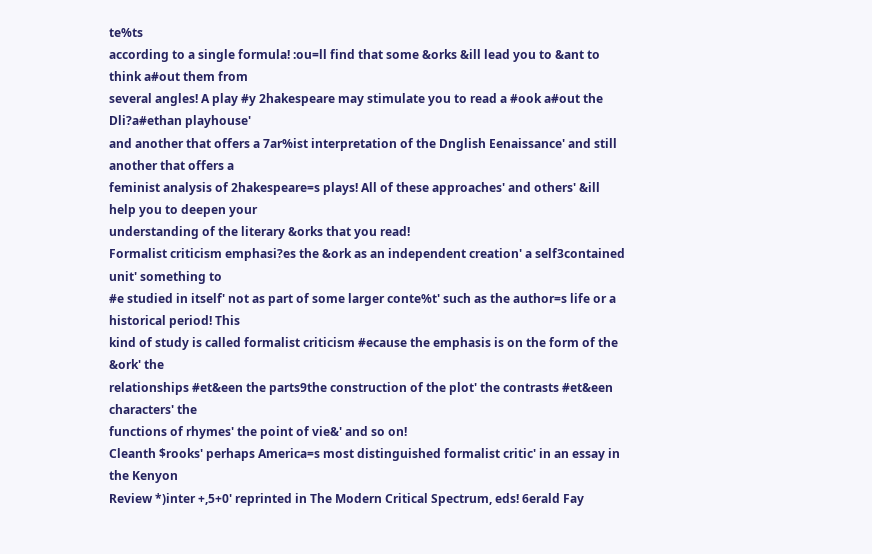te%ts
according to a single formula! :ou=ll find that some &orks &ill lead you to &ant to think a#out them from
several angles! A play #y 2hakespeare may stimulate you to read a #ook a#out the Dli?a#ethan playhouse'
and another that offers a 7ar%ist interpretation of the Dnglish Eenaissance' and still another that offers a
feminist analysis of 2hakespeare=s plays! All of these approaches' and others' &ill help you to deepen your
understanding of the literary &orks that you read!
Formalist criticism emphasi?es the &ork as an independent creation' a self3contained unit' something to
#e studied in itself' not as part of some larger conte%t' such as the author=s life or a historical period! This
kind of study is called formalist criticism #ecause the emphasis is on the form of the &ork' the
relationships #et&een the parts9the construction of the plot' the contrasts #et&een characters' the
functions of rhymes' the point of vie&' and so on!
Cleanth $rooks' perhaps America=s most distinguished formalist critic' in an essay in the Kenyon
Review *)inter +,5+0' reprinted in The Modern Critical Spectrum, eds! 6erald Fay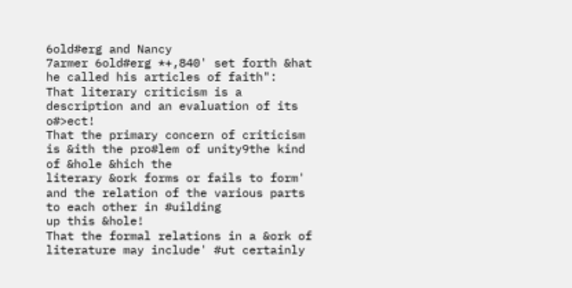6old#erg and Nancy
7armer 6old#erg *+,840' set forth &hat he called his articles of faith":
That literary criticism is a description and an evaluation of its o#>ect!
That the primary concern of criticism is &ith the pro#lem of unity9the kind of &hole &hich the
literary &ork forms or fails to form' and the relation of the various parts to each other in #uilding
up this &hole!
That the formal relations in a &ork of literature may include' #ut certainly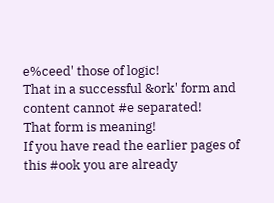e%ceed' those of logic!
That in a successful &ork' form and content cannot #e separated!
That form is meaning!
If you have read the earlier pages of this #ook you are already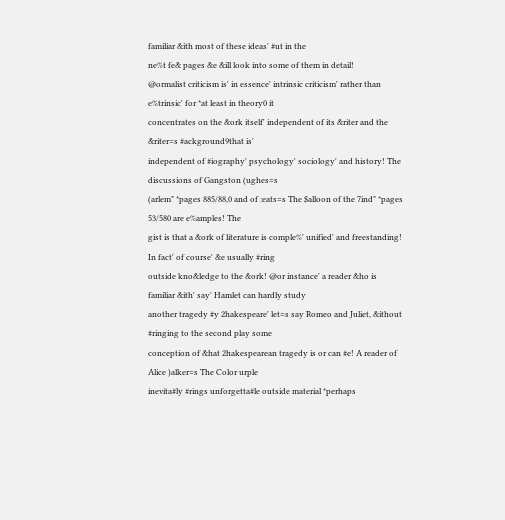familiar &ith most of these ideas' #ut in the
ne%t fe& pages &e &ill look into some of them in detail!
@ormalist criticism is' in essence' intrinsic criticism' rather than e%trinsic' for *at least in theory0 it
concentrates on the &ork itself' independent of its &riter and the &riter=s #ackground9that is'
independent of #iography' psychology' sociology' and history! The discussions of Gangston (ughes=s
(arlem" *pages 885/88,0 and of :eats=s The $alloon of the 7ind" *pages 53/580 are e%amples! The
gist is that a &ork of literature is comple%' unified' and freestanding! In fact' of course' &e usually #ring
outside kno&ledge to the &ork! @or instance' a reader &ho is familiar &ith' say' Hamlet can hardly study
another tragedy #y 2hakespeare' let=s say Romeo and Juliet, &ithout #ringing to the second play some
conception of &hat 2hakespearean tragedy is or can #e! A reader of Alice )alker=s The Color urple
inevita#ly #rings unforgetta#le outside material *perhaps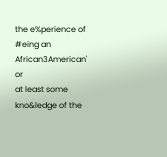the e%perience of #eing an African3American' or
at least some kno&ledge of the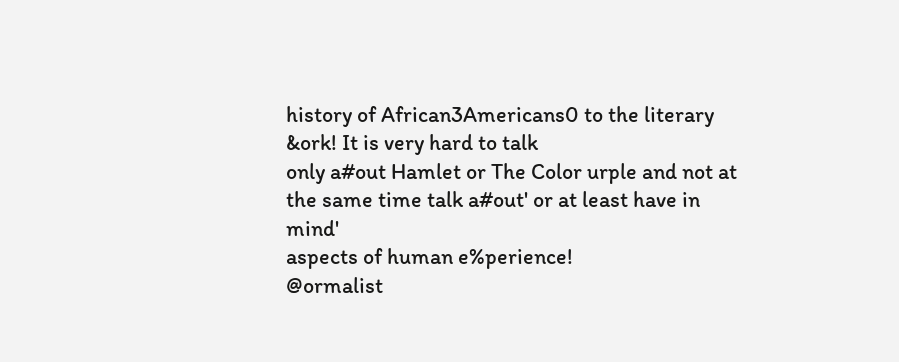history of African3Americans0 to the literary &ork! It is very hard to talk
only a#out Hamlet or The Color urple and not at the same time talk a#out' or at least have in mind'
aspects of human e%perience!
@ormalist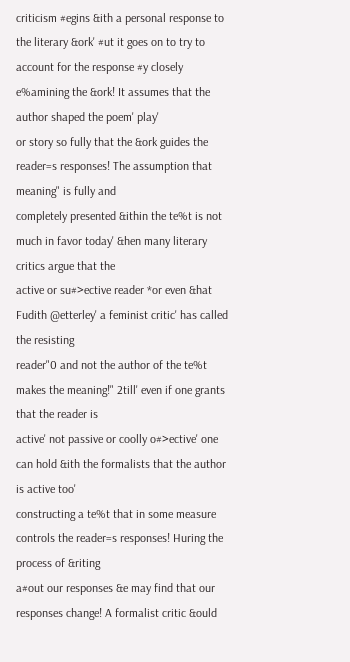criticism #egins &ith a personal response to the literary &ork' #ut it goes on to try to
account for the response #y closely e%amining the &ork! It assumes that the author shaped the poem' play'
or story so fully that the &ork guides the reader=s responses! The assumption that meaning" is fully and
completely presented &ithin the te%t is not much in favor today' &hen many literary critics argue that the
active or su#>ective reader *or even &hat Fudith @etterley' a feminist critic' has called the resisting
reader"0 and not the author of the te%t makes the meaning!" 2till' even if one grants that the reader is
active' not passive or coolly o#>ective' one can hold &ith the formalists that the author is active too'
constructing a te%t that in some measure controls the reader=s responses! Huring the process of &riting
a#out our responses &e may find that our responses change! A formalist critic &ould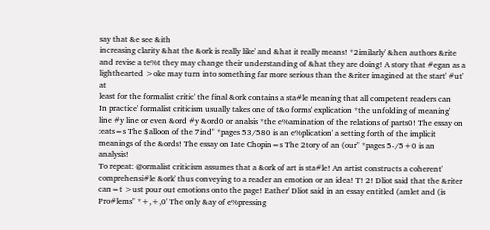say that &e see &ith
increasing clarity &hat the &ork is really like' and &hat it really means! *2imilarly' &hen authors &rite
and revise a te%t they may change their understanding of &hat they are doing! A story that #egan as a
lighthearted >oke may turn into something far more serious than the &riter imagined at the start' #ut' at
least for the formalist critic' the final &ork contains a sta#le meaning that all competent readers can
In practice' formalist criticism usually takes one of t&o forms' explication *the unfolding of meaning'
line #y line or even &ord #y &ord0 or analsis *the e%amination of the relations of parts0! The essay on
:eats=s The $alloon of the 7ind" *pages 53/580 is an e%plication' a setting forth of the implicit
meanings of the &ords! The essay on Iate Chopin=s The 2tory of an (our" *pages 5-/5+0 is an analysis!
To repeat: @ormalist criticism assumes that a &ork of art is sta#le! An artist constructs a coherent'
comprehensi#le &ork' thus conveying to a reader an emotion or an idea! T! 2! Dliot said that the &riter
can=t >ust pour out emotions onto the page! Eather' Dliot said in an essay entitled (amlet and (is
Pro#lems" *+,+,0' The only &ay of e%pressing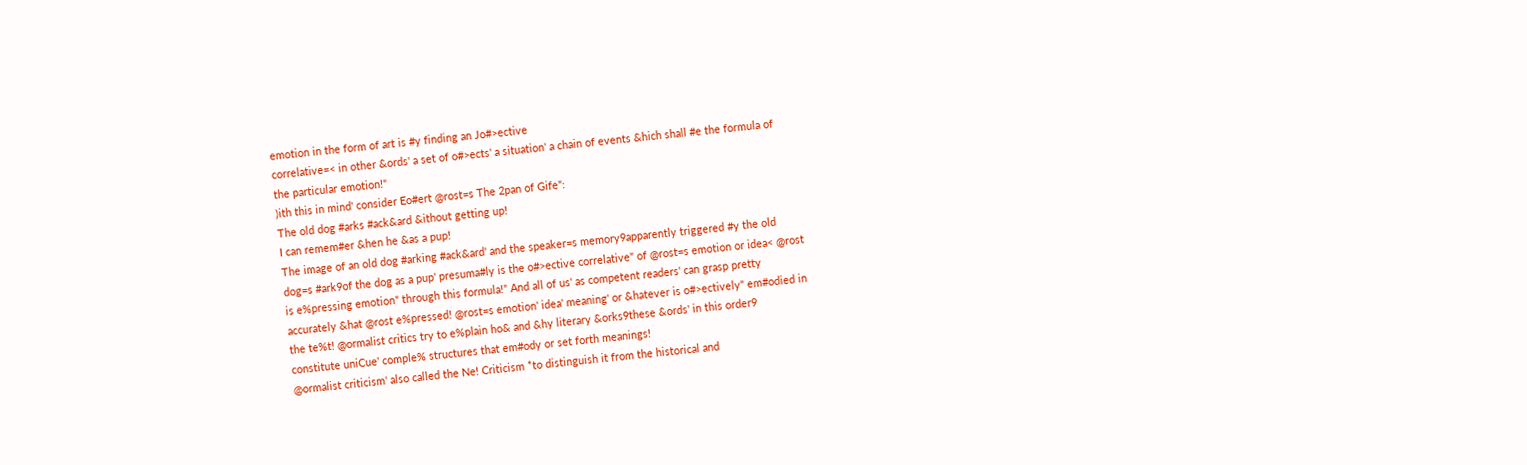emotion in the form of art is #y finding an Jo#>ective
correlative=< in other &ords' a set of o#>ects' a situation' a chain of events &hich shall #e the formula of
the particular emotion!"
)ith this in mind' consider Eo#ert @rost=s The 2pan of Gife":
The old dog #arks #ack&ard &ithout getting up!
I can remem#er &hen he &as a pup!
The image of an old dog #arking #ack&ard' and the speaker=s memory9apparently triggered #y the old
dog=s #ark9of the dog as a pup' presuma#ly is the o#>ective correlative" of @rost=s emotion or idea< @rost
is e%pressing emotion" through this formula!" And all of us' as competent readers' can grasp pretty
accurately &hat @rost e%pressed! @rost=s emotion' idea' meaning' or &hatever is o#>ectively" em#odied in
the te%t! @ormalist critics try to e%plain ho& and &hy literary &orks9these &ords' in this order9
constitute uniCue' comple% structures that em#ody or set forth meanings!
@ormalist criticism' also called the Ne! Criticism *to distinguish it from the historical and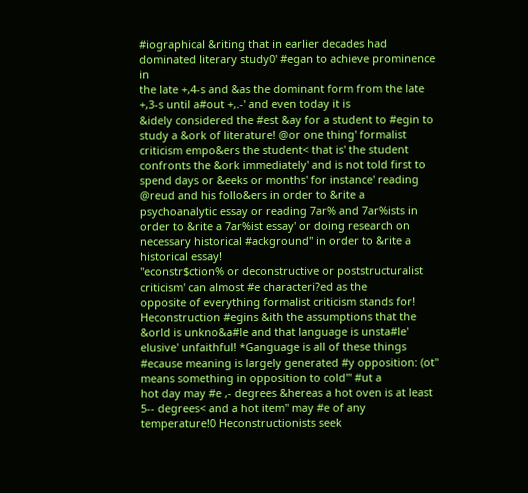#iographical &riting that in earlier decades had dominated literary study0' #egan to achieve prominence in
the late +,4-s and &as the dominant form from the late +,3-s until a#out +,.-' and even today it is
&idely considered the #est &ay for a student to #egin to study a &ork of literature! @or one thing' formalist
criticism empo&ers the student< that is' the student confronts the &ork immediately' and is not told first to
spend days or &eeks or months' for instance' reading @reud and his follo&ers in order to &rite a
psychoanalytic essay or reading 7ar% and 7ar%ists in order to &rite a 7ar%ist essay' or doing research on
necessary historical #ackground" in order to &rite a historical essay!
"econstr$ction% or deconstructive or poststructuralist criticism' can almost #e characteri?ed as the
opposite of everything formalist criticism stands for! Heconstruction #egins &ith the assumptions that the
&orld is unkno&a#le and that language is unsta#le' elusive' unfaithful! *Ganguage is all of these things
#ecause meaning is largely generated #y opposition: (ot" means something in opposition to cold'" #ut a
hot day may #e ,- degrees &hereas a hot oven is at least 5-- degrees< and a hot item" may #e of any
temperature!0 Heconstructionists seek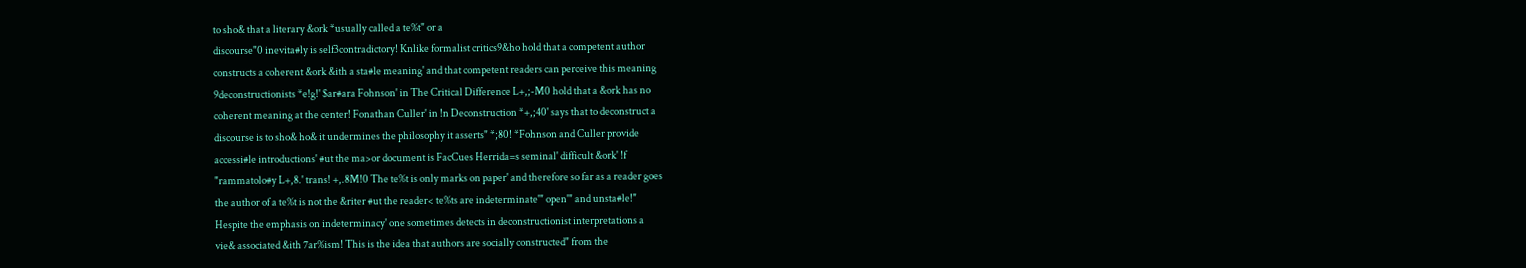to sho& that a literary &ork *usually called a te%t" or a
discourse"0 inevita#ly is self3contradictory! Knlike formalist critics9&ho hold that a competent author
constructs a coherent &ork &ith a sta#le meaning' and that competent readers can perceive this meaning
9deconstructionists *e!g!' $ar#ara Fohnson' in The Critical Difference L+,;-M0 hold that a &ork has no
coherent meaning at the center! Fonathan Culler' in !n Deconstruction *+,;40' says that to deconstruct a
discourse is to sho& ho& it undermines the philosophy it asserts" *;80! *Fohnson and Culler provide
accessi#le introductions' #ut the ma>or document is FacCues Herrida=s seminal' difficult &ork' !f
"rammatolo#y L+,8.' trans! +,.8M!0 The te%t is only marks on paper' and therefore so far as a reader goes
the author of a te%t is not the &riter #ut the reader< te%ts are indeterminate'" open'" and unsta#le!"
Hespite the emphasis on indeterminacy' one sometimes detects in deconstructionist interpretations a
vie& associated &ith 7ar%ism! This is the idea that authors are socially constructed" from the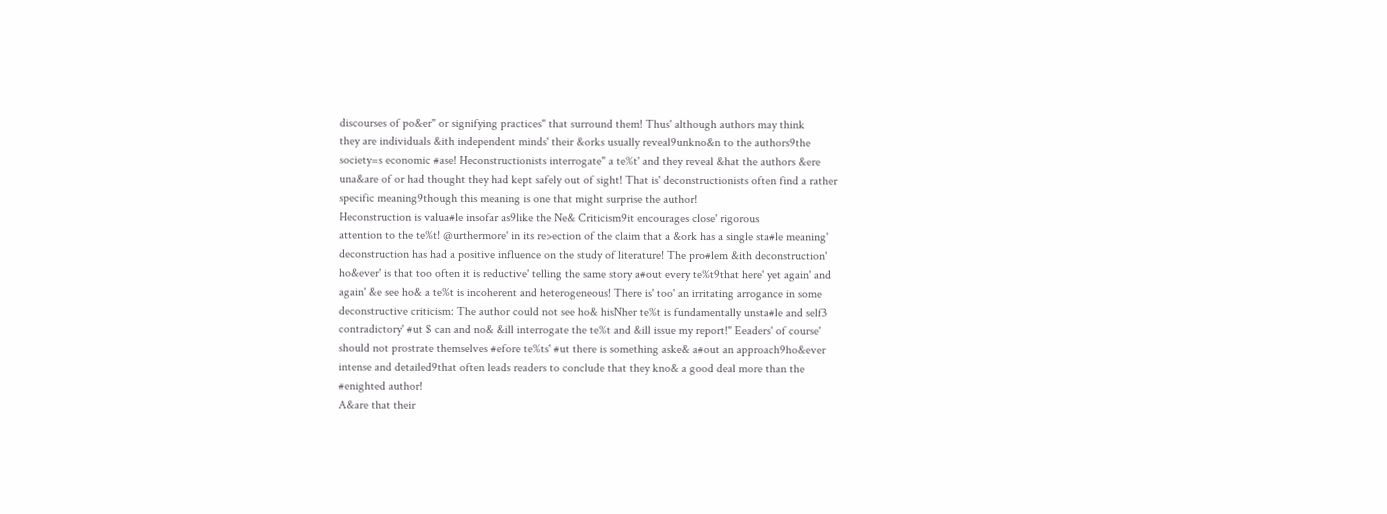discourses of po&er" or signifying practices" that surround them! Thus' although authors may think
they are individuals &ith independent minds' their &orks usually reveal9unkno&n to the authors9the
society=s economic #ase! Heconstructionists interrogate" a te%t' and they reveal &hat the authors &ere
una&are of or had thought they had kept safely out of sight! That is' deconstructionists often find a rather
specific meaning9though this meaning is one that might surprise the author!
Heconstruction is valua#le insofar as9like the Ne& Criticism9it encourages close' rigorous
attention to the te%t! @urthermore' in its re>ection of the claim that a &ork has a single sta#le meaning'
deconstruction has had a positive influence on the study of literature! The pro#lem &ith deconstruction'
ho&ever' is that too often it is reductive' telling the same story a#out every te%t9that here' yet again' and
again' &e see ho& a te%t is incoherent and heterogeneous! There is' too' an irritating arrogance in some
deconstructive criticism: The author could not see ho& hisNher te%t is fundamentally unsta#le and self3
contradictory' #ut $ can and no& &ill interrogate the te%t and &ill issue my report!" Eeaders' of course'
should not prostrate themselves #efore te%ts' #ut there is something aske& a#out an approach9ho&ever
intense and detailed9that often leads readers to conclude that they kno& a good deal more than the
#enighted author!
A&are that their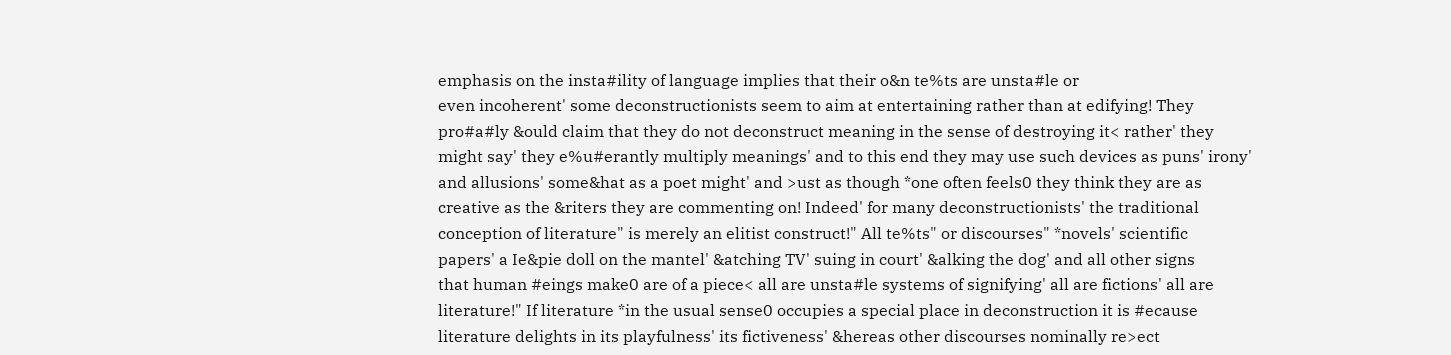emphasis on the insta#ility of language implies that their o&n te%ts are unsta#le or
even incoherent' some deconstructionists seem to aim at entertaining rather than at edifying! They
pro#a#ly &ould claim that they do not deconstruct meaning in the sense of destroying it< rather' they
might say' they e%u#erantly multiply meanings' and to this end they may use such devices as puns' irony'
and allusions' some&hat as a poet might' and >ust as though *one often feels0 they think they are as
creative as the &riters they are commenting on! Indeed' for many deconstructionists' the traditional
conception of literature" is merely an elitist construct!" All te%ts" or discourses" *novels' scientific
papers' a Ie&pie doll on the mantel' &atching TV' suing in court' &alking the dog' and all other signs
that human #eings make0 are of a piece< all are unsta#le systems of signifying' all are fictions' all are
literature!" If literature *in the usual sense0 occupies a special place in deconstruction it is #ecause
literature delights in its playfulness' its fictiveness' &hereas other discourses nominally re>ect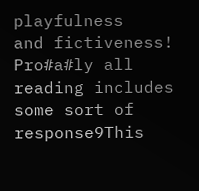playfulness
and fictiveness!
Pro#a#ly all reading includes some sort of response9This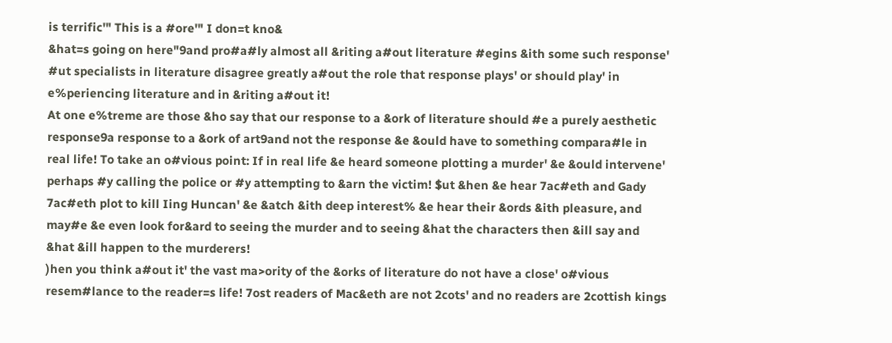is terrific'" This is a #ore'" I don=t kno&
&hat=s going on here"9and pro#a#ly almost all &riting a#out literature #egins &ith some such response'
#ut specialists in literature disagree greatly a#out the role that response plays' or should play' in
e%periencing literature and in &riting a#out it!
At one e%treme are those &ho say that our response to a &ork of literature should #e a purely aesthetic
response9a response to a &ork of art9and not the response &e &ould have to something compara#le in
real life! To take an o#vious point: If in real life &e heard someone plotting a murder' &e &ould intervene'
perhaps #y calling the police or #y attempting to &arn the victim! $ut &hen &e hear 7ac#eth and Gady
7ac#eth plot to kill Iing Huncan' &e &atch &ith deep interest% &e hear their &ords &ith pleasure, and
may#e &e even look for&ard to seeing the murder and to seeing &hat the characters then &ill say and
&hat &ill happen to the murderers!
)hen you think a#out it' the vast ma>ority of the &orks of literature do not have a close' o#vious
resem#lance to the reader=s life! 7ost readers of Mac&eth are not 2cots' and no readers are 2cottish kings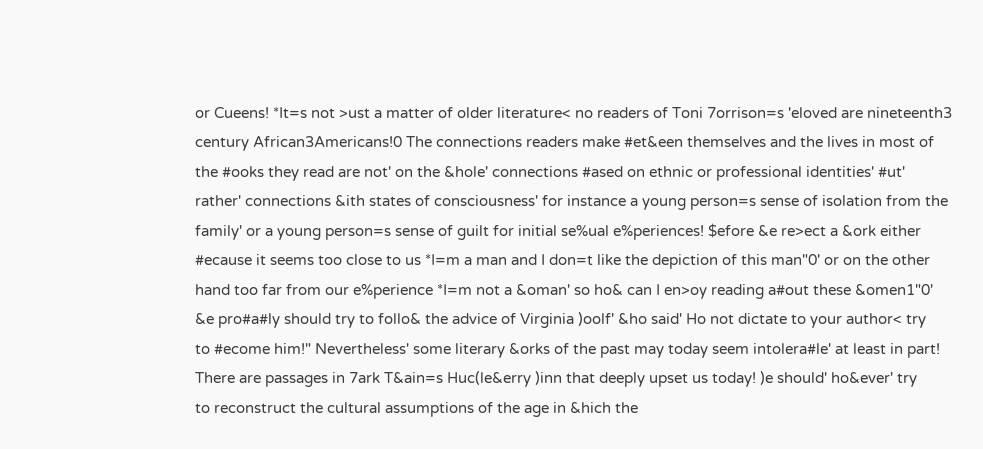or Cueens! *It=s not >ust a matter of older literature< no readers of Toni 7orrison=s 'eloved are nineteenth3
century African3Americans!0 The connections readers make #et&een themselves and the lives in most of
the #ooks they read are not' on the &hole' connections #ased on ethnic or professional identities' #ut'
rather' connections &ith states of consciousness' for instance a young person=s sense of isolation from the
family' or a young person=s sense of guilt for initial se%ual e%periences! $efore &e re>ect a &ork either
#ecause it seems too close to us *I=m a man and I don=t like the depiction of this man"0' or on the other
hand too far from our e%perience *I=m not a &oman' so ho& can I en>oy reading a#out these &omen1"0'
&e pro#a#ly should try to follo& the advice of Virginia )oolf' &ho said' Ho not dictate to your author< try
to #ecome him!" Nevertheless' some literary &orks of the past may today seem intolera#le' at least in part!
There are passages in 7ark T&ain=s Huc(le&erry )inn that deeply upset us today! )e should' ho&ever' try
to reconstruct the cultural assumptions of the age in &hich the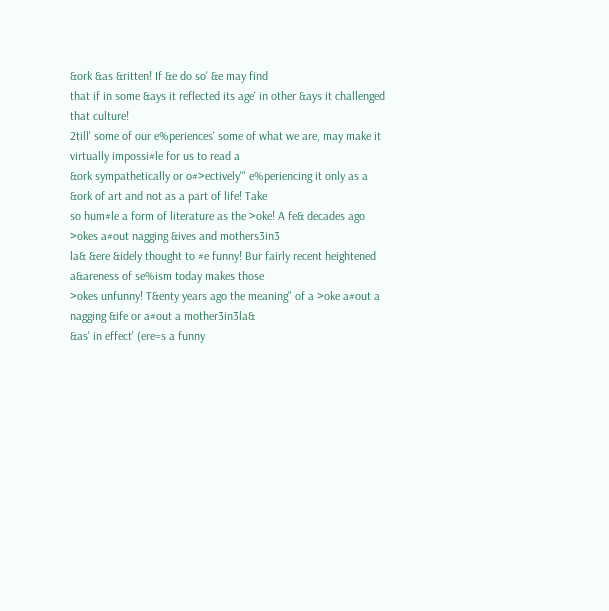&ork &as &ritten! If &e do so' &e may find
that if in some &ays it reflected its age' in other &ays it challenged that culture!
2till' some of our e%periences' some of what we are, may make it virtually impossi#le for us to read a
&ork sympathetically or o#>ectively'" e%periencing it only as a &ork of art and not as a part of life! Take
so hum#le a form of literature as the >oke! A fe& decades ago >okes a#out nagging &ives and mothers3in3
la& &ere &idely thought to #e funny! Bur fairly recent heightened a&areness of se%ism today makes those
>okes unfunny! T&enty years ago the meaning" of a >oke a#out a nagging &ife or a#out a mother3in3la&
&as' in effect' (ere=s a funny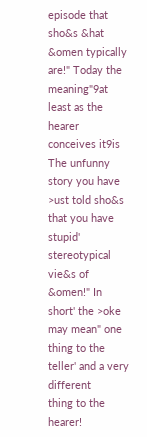episode that sho&s &hat &omen typically are!" Today the meaning"9at
least as the hearer conceives it9is The unfunny story you have >ust told sho&s that you have stupid'
stereotypical vie&s of &omen!" In short' the >oke may mean" one thing to the teller' and a very different
thing to the hearer!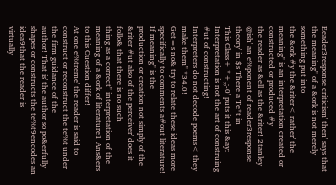Eeader3response criticism' then' says that the meaning" of a &ork is not merely something put into
the &ork #y the &riter< rather' the meaning" is an interpretation created or constructed or produced #y
the reader as &ell as the &riter! 2tanley @ish' an e%ponent of reader3response theory' in $s There a Te*t in
This Class+ *+,;-0' puts it this &ay: Interpretation is not the art of construing #ut of constructing!
Interpreters do not decode poems< they make them" *34.0!
Get=s no& try to relate these ideas more specifically to comments a#out literature! If meaning" is the
production or creation not simply of the &riter #ut also of the perceiver' does it follo& that there is no such
thing as a correct" interpretation of the meaning of a &ork of literature1 Ans&ers to this Cuestion differ!
At one e%treme' the reader is said to construct or reconstruct the te%t under the firm guidance of the
author! That is' the author so po&erfully shapes or constructs the te%t9encodes an idea9that the reader is
virtually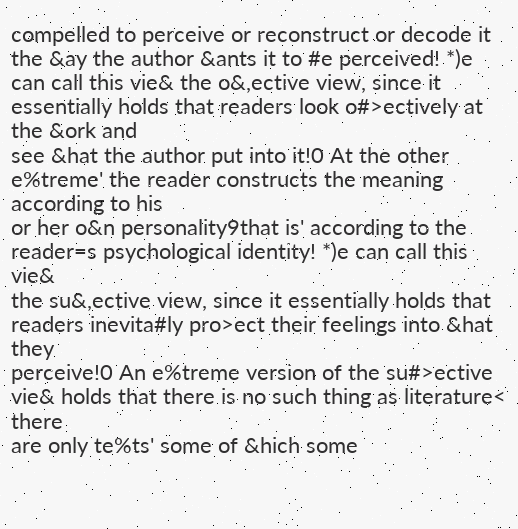compelled to perceive or reconstruct or decode it the &ay the author &ants it to #e perceived! *)e
can call this vie& the o&,ective view, since it essentially holds that readers look o#>ectively at the &ork and
see &hat the author put into it!0 At the other e%treme' the reader constructs the meaning according to his
or her o&n personality9that is' according to the reader=s psychological identity! *)e can call this vie&
the su&,ective view, since it essentially holds that readers inevita#ly pro>ect their feelings into &hat they
perceive!0 An e%treme version of the su#>ective vie& holds that there is no such thing as literature< there
are only te%ts' some of &hich some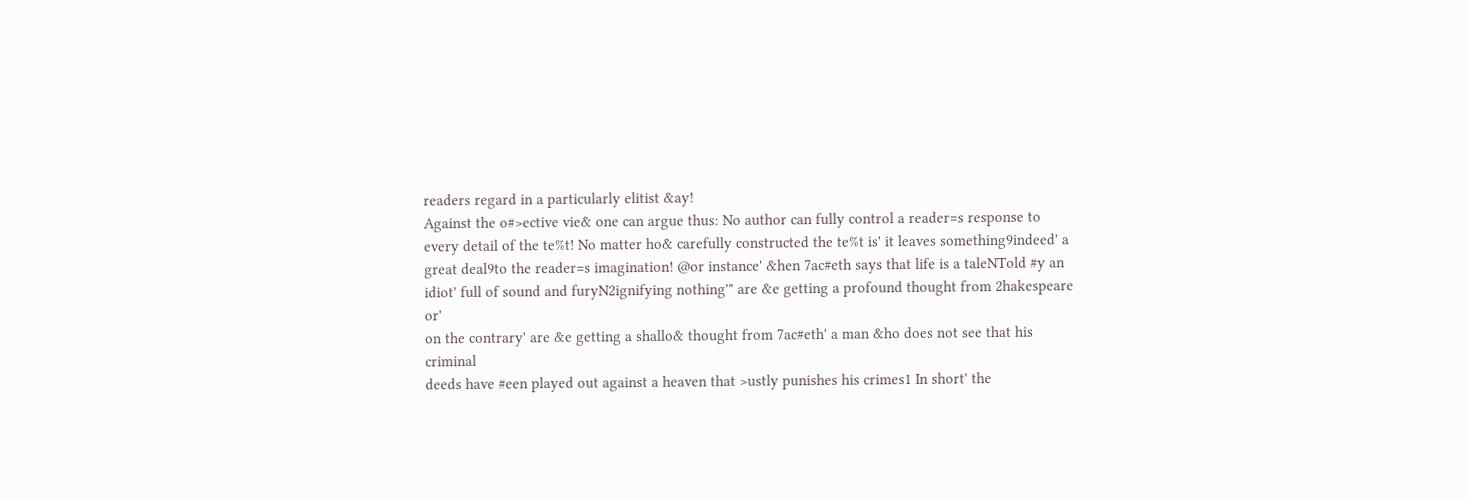readers regard in a particularly elitist &ay!
Against the o#>ective vie& one can argue thus: No author can fully control a reader=s response to
every detail of the te%t! No matter ho& carefully constructed the te%t is' it leaves something9indeed' a
great deal9to the reader=s imagination! @or instance' &hen 7ac#eth says that life is a taleNTold #y an
idiot' full of sound and furyN2ignifying nothing'" are &e getting a profound thought from 2hakespeare or'
on the contrary' are &e getting a shallo& thought from 7ac#eth' a man &ho does not see that his criminal
deeds have #een played out against a heaven that >ustly punishes his crimes1 In short' the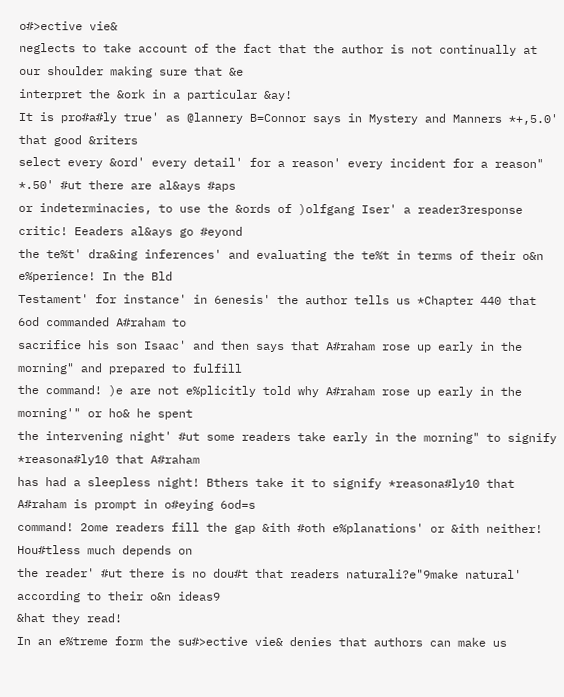o#>ective vie&
neglects to take account of the fact that the author is not continually at our shoulder making sure that &e
interpret the &ork in a particular &ay!
It is pro#a#ly true' as @lannery B=Connor says in Mystery and Manners *+,5.0' that good &riters
select every &ord' every detail' for a reason' every incident for a reason" *.50' #ut there are al&ays #aps
or indeterminacies, to use the &ords of )olfgang Iser' a reader3response critic! Eeaders al&ays go #eyond
the te%t' dra&ing inferences' and evaluating the te%t in terms of their o&n e%perience! In the Bld
Testament' for instance' in 6enesis' the author tells us *Chapter 440 that 6od commanded A#raham to
sacrifice his son Isaac' and then says that A#raham rose up early in the morning" and prepared to fulfill
the command! )e are not e%plicitly told why A#raham rose up early in the morning'" or ho& he spent
the intervening night' #ut some readers take early in the morning" to signify *reasona#ly10 that A#raham
has had a sleepless night! Bthers take it to signify *reasona#ly10 that A#raham is prompt in o#eying 6od=s
command! 2ome readers fill the gap &ith #oth e%planations' or &ith neither! Hou#tless much depends on
the reader' #ut there is no dou#t that readers naturali?e"9make natural' according to their o&n ideas9
&hat they read!
In an e%treme form the su#>ective vie& denies that authors can make us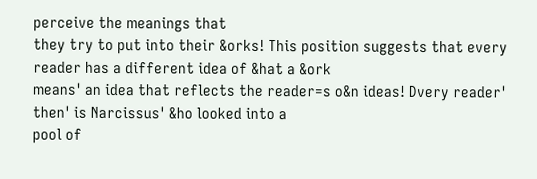perceive the meanings that
they try to put into their &orks! This position suggests that every reader has a different idea of &hat a &ork
means' an idea that reflects the reader=s o&n ideas! Dvery reader' then' is Narcissus' &ho looked into a
pool of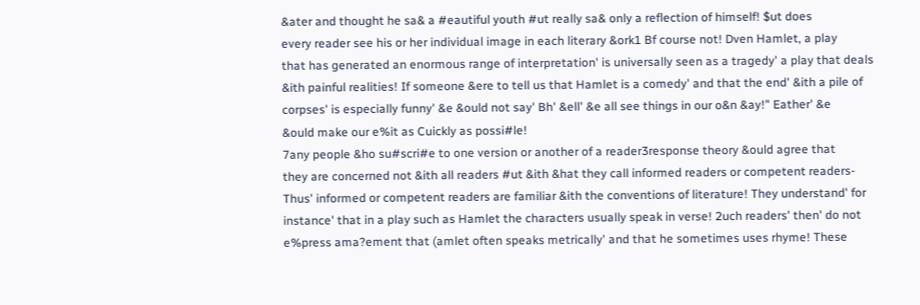&ater and thought he sa& a #eautiful youth #ut really sa& only a reflection of himself! $ut does
every reader see his or her individual image in each literary &ork1 Bf course not! Dven Hamlet, a play
that has generated an enormous range of interpretation' is universally seen as a tragedy' a play that deals
&ith painful realities! If someone &ere to tell us that Hamlet is a comedy' and that the end' &ith a pile of
corpses' is especially funny' &e &ould not say' Bh' &ell' &e all see things in our o&n &ay!" Eather' &e
&ould make our e%it as Cuickly as possi#le!
7any people &ho su#scri#e to one version or another of a reader3response theory &ould agree that
they are concerned not &ith all readers #ut &ith &hat they call informed readers or competent readers-
Thus' informed or competent readers are familiar &ith the conventions of literature! They understand' for
instance' that in a play such as Hamlet the characters usually speak in verse! 2uch readers' then' do not
e%press ama?ement that (amlet often speaks metrically' and that he sometimes uses rhyme! These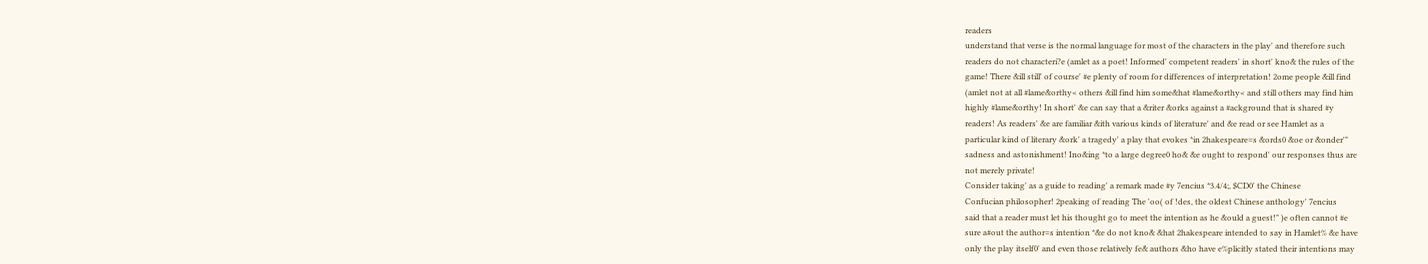readers
understand that verse is the normal language for most of the characters in the play' and therefore such
readers do not characteri?e (amlet as a poet! Informed' competent readers' in short' kno& the rules of the
game! There &ill still' of course' #e plenty of room for differences of interpretation! 2ome people &ill find
(amlet not at all #lame&orthy< others &ill find him some&hat #lame&orthy< and still others may find him
highly #lame&orthy! In short' &e can say that a &riter &orks against a #ackground that is shared #y
readers! As readers' &e are familiar &ith various kinds of literature' and &e read or see Hamlet as a
particular kind of literary &ork' a tragedy' a play that evokes *in 2hakespeare=s &ords0 &oe or &onder'"
sadness and astonishment! Ino&ing *to a large degree0 ho& &e ought to respond' our responses thus are
not merely private!
Consider taking' as a guide to reading' a remark made #y 7encius *3.4/4;, $CD0' the Chinese
Confucian philosopher! 2peaking of reading The 'oo( of !des, the oldest Chinese anthology' 7encius
said that a reader must let his thought go to meet the intention as he &ould a guest!" )e often cannot #e
sure a#out the author=s intention *&e do not kno& &hat 2hakespeare intended to say in Hamlet% &e have
only the play itself0' and even those relatively fe& authors &ho have e%plicitly stated their intentions may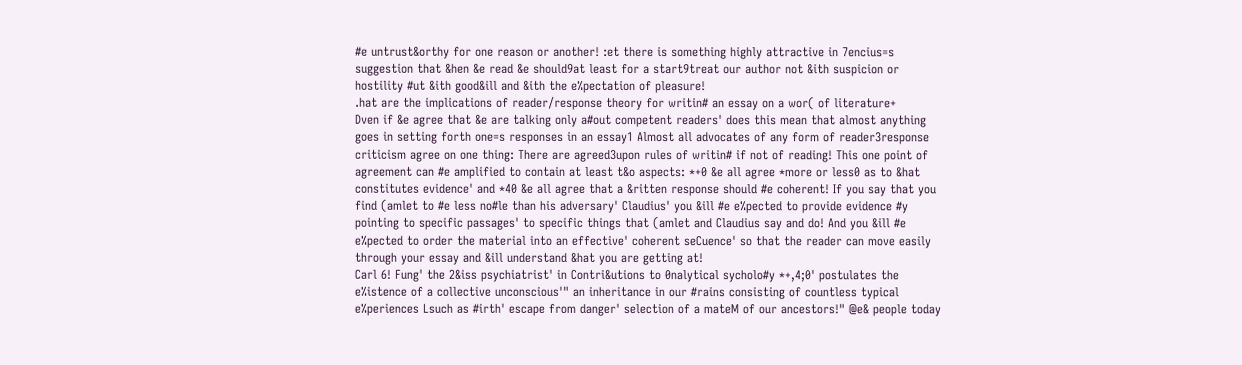#e untrust&orthy for one reason or another! :et there is something highly attractive in 7encius=s
suggestion that &hen &e read &e should9at least for a start9treat our author not &ith suspicion or
hostility #ut &ith good&ill and &ith the e%pectation of pleasure!
.hat are the implications of reader/response theory for writin# an essay on a wor( of literature+
Dven if &e agree that &e are talking only a#out competent readers' does this mean that almost anything
goes in setting forth one=s responses in an essay1 Almost all advocates of any form of reader3response
criticism agree on one thing: There are agreed3upon rules of writin# if not of reading! This one point of
agreement can #e amplified to contain at least t&o aspects: *+0 &e all agree *more or less0 as to &hat
constitutes evidence' and *40 &e all agree that a &ritten response should #e coherent! If you say that you
find (amlet to #e less no#le than his adversary' Claudius' you &ill #e e%pected to provide evidence #y
pointing to specific passages' to specific things that (amlet and Claudius say and do! And you &ill #e
e%pected to order the material into an effective' coherent seCuence' so that the reader can move easily
through your essay and &ill understand &hat you are getting at!
Carl 6! Fung' the 2&iss psychiatrist' in Contri&utions to 0nalytical sycholo#y *+,4;0' postulates the
e%istence of a collective unconscious'" an inheritance in our #rains consisting of countless typical
e%periences Lsuch as #irth' escape from danger' selection of a mateM of our ancestors!" @e& people today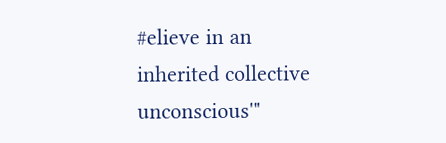#elieve in an inherited collective unconscious'"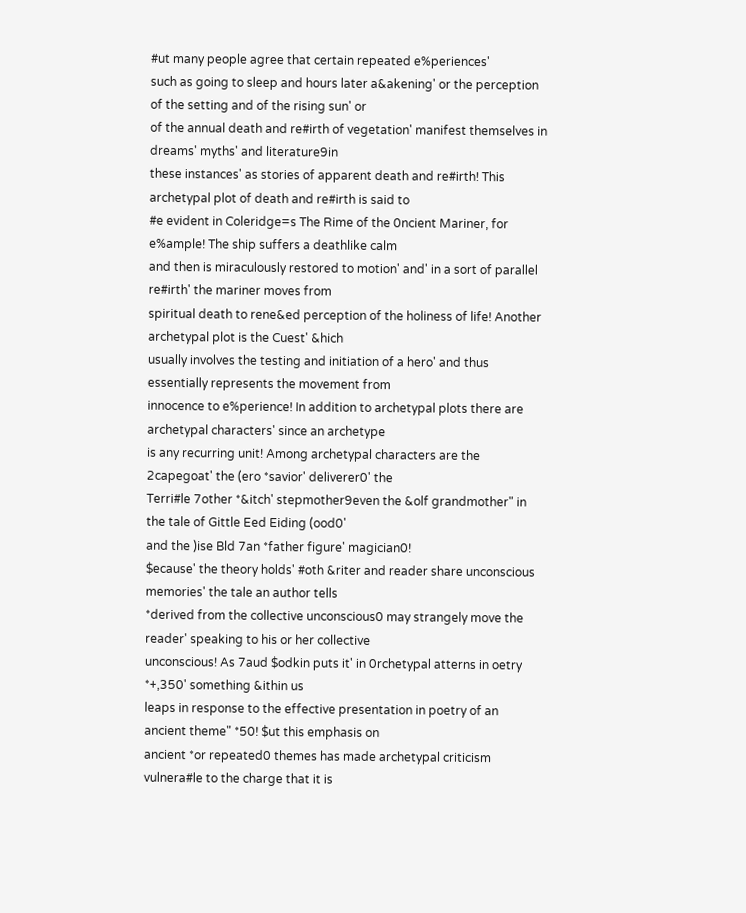#ut many people agree that certain repeated e%periences'
such as going to sleep and hours later a&akening' or the perception of the setting and of the rising sun' or
of the annual death and re#irth of vegetation' manifest themselves in dreams' myths' and literature9in
these instances' as stories of apparent death and re#irth! This archetypal plot of death and re#irth is said to
#e evident in Coleridge=s The Rime of the 0ncient Mariner, for e%ample! The ship suffers a deathlike calm
and then is miraculously restored to motion' and' in a sort of parallel re#irth' the mariner moves from
spiritual death to rene&ed perception of the holiness of life! Another archetypal plot is the Cuest' &hich
usually involves the testing and initiation of a hero' and thus essentially represents the movement from
innocence to e%perience! In addition to archetypal plots there are archetypal characters' since an archetype
is any recurring unit! Among archetypal characters are the 2capegoat' the (ero *savior' deliverer0' the
Terri#le 7other *&itch' stepmother9even the &olf grandmother" in the tale of Gittle Eed Eiding (ood0'
and the )ise Bld 7an *father figure' magician0!
$ecause' the theory holds' #oth &riter and reader share unconscious memories' the tale an author tells
*derived from the collective unconscious0 may strangely move the reader' speaking to his or her collective
unconscious! As 7aud $odkin puts it' in 0rchetypal atterns in oetry *+,350' something &ithin us
leaps in response to the effective presentation in poetry of an ancient theme" *50! $ut this emphasis on
ancient *or repeated0 themes has made archetypal criticism vulnera#le to the charge that it is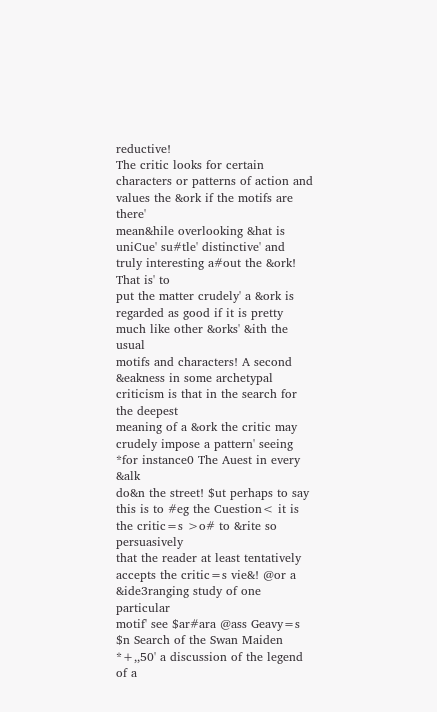reductive!
The critic looks for certain characters or patterns of action and values the &ork if the motifs are there'
mean&hile overlooking &hat is uniCue' su#tle' distinctive' and truly interesting a#out the &ork! That is' to
put the matter crudely' a &ork is regarded as good if it is pretty much like other &orks' &ith the usual
motifs and characters! A second &eakness in some archetypal criticism is that in the search for the deepest
meaning of a &ork the critic may crudely impose a pattern' seeing *for instance0 The Auest in every &alk
do&n the street! $ut perhaps to say this is to #eg the Cuestion< it is the critic=s >o# to &rite so persuasively
that the reader at least tentatively accepts the critic=s vie&! @or a &ide3ranging study of one particular
motif' see $ar#ara @ass Geavy=s $n Search of the Swan Maiden *+,,50' a discussion of the legend of a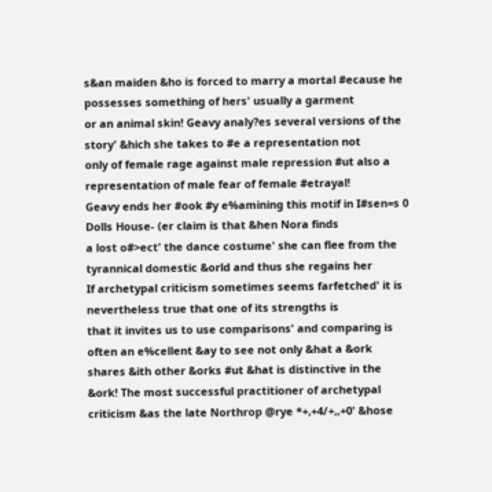s&an maiden &ho is forced to marry a mortal #ecause he possesses something of hers' usually a garment
or an animal skin! Geavy analy?es several versions of the story' &hich she takes to #e a representation not
only of female rage against male repression #ut also a representation of male fear of female #etrayal!
Geavy ends her #ook #y e%amining this motif in I#sen=s 0 Dolls House- (er claim is that &hen Nora finds
a lost o#>ect' the dance costume' she can flee from the tyrannical domestic &orld and thus she regains her
If archetypal criticism sometimes seems farfetched' it is nevertheless true that one of its strengths is
that it invites us to use comparisons' and comparing is often an e%cellent &ay to see not only &hat a &ork
shares &ith other &orks #ut &hat is distinctive in the &ork! The most successful practitioner of archetypal
criticism &as the late Northrop @rye *+,+4/+,,+0' &hose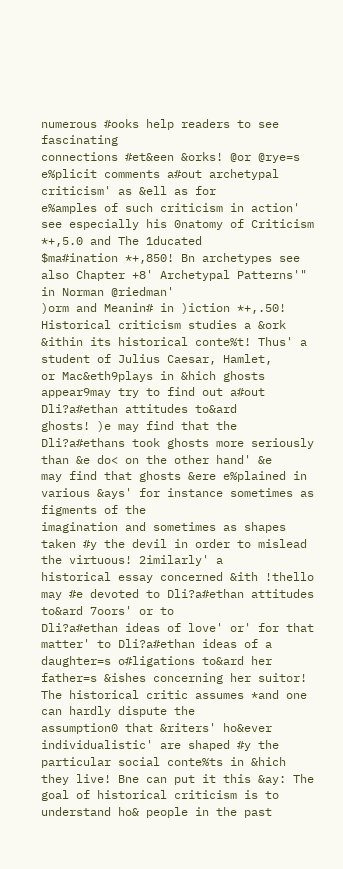numerous #ooks help readers to see fascinating
connections #et&een &orks! @or @rye=s e%plicit comments a#out archetypal criticism' as &ell as for
e%amples of such criticism in action' see especially his 0natomy of Criticism *+,5.0 and The 1ducated
$ma#ination *+,850! Bn archetypes see also Chapter +8' Archetypal Patterns'" in Norman @riedman'
)orm and Meanin# in )iction *+,.50!
Historical criticism studies a &ork &ithin its historical conte%t! Thus' a student of Julius Caesar, Hamlet,
or Mac&eth9plays in &hich ghosts appear9may try to find out a#out Dli?a#ethan attitudes to&ard
ghosts! )e may find that the Dli?a#ethans took ghosts more seriously than &e do< on the other hand' &e
may find that ghosts &ere e%plained in various &ays' for instance sometimes as figments of the
imagination and sometimes as shapes taken #y the devil in order to mislead the virtuous! 2imilarly' a
historical essay concerned &ith !thello may #e devoted to Dli?a#ethan attitudes to&ard 7oors' or to
Dli?a#ethan ideas of love' or' for that matter' to Dli?a#ethan ideas of a daughter=s o#ligations to&ard her
father=s &ishes concerning her suitor! The historical critic assumes *and one can hardly dispute the
assumption0 that &riters' ho&ever individualistic' are shaped #y the particular social conte%ts in &hich
they live! Bne can put it this &ay: The goal of historical criticism is to understand ho& people in the past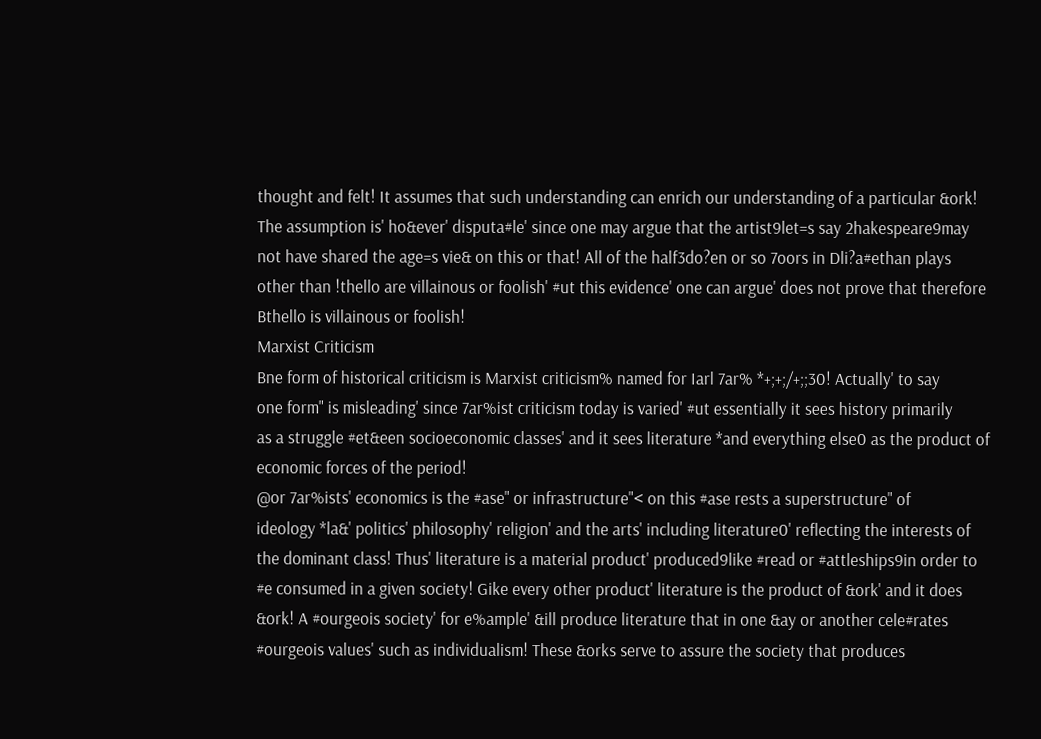thought and felt! It assumes that such understanding can enrich our understanding of a particular &ork!
The assumption is' ho&ever' disputa#le' since one may argue that the artist9let=s say 2hakespeare9may
not have shared the age=s vie& on this or that! All of the half3do?en or so 7oors in Dli?a#ethan plays
other than !thello are villainous or foolish' #ut this evidence' one can argue' does not prove that therefore
Bthello is villainous or foolish!
Marxist Criticism
Bne form of historical criticism is Marxist criticism% named for Iarl 7ar% *+;+;/+;;30! Actually' to say
one form" is misleading' since 7ar%ist criticism today is varied' #ut essentially it sees history primarily
as a struggle #et&een socioeconomic classes' and it sees literature *and everything else0 as the product of
economic forces of the period!
@or 7ar%ists' economics is the #ase" or infrastructure"< on this #ase rests a superstructure" of
ideology *la&' politics' philosophy' religion' and the arts' including literature0' reflecting the interests of
the dominant class! Thus' literature is a material product' produced9like #read or #attleships9in order to
#e consumed in a given society! Gike every other product' literature is the product of &ork' and it does
&ork! A #ourgeois society' for e%ample' &ill produce literature that in one &ay or another cele#rates
#ourgeois values' such as individualism! These &orks serve to assure the society that produces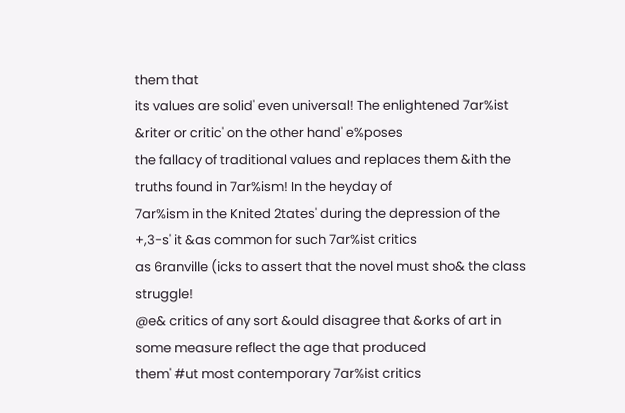them that
its values are solid' even universal! The enlightened 7ar%ist &riter or critic' on the other hand' e%poses
the fallacy of traditional values and replaces them &ith the truths found in 7ar%ism! In the heyday of
7ar%ism in the Knited 2tates' during the depression of the +,3-s' it &as common for such 7ar%ist critics
as 6ranville (icks to assert that the novel must sho& the class struggle!
@e& critics of any sort &ould disagree that &orks of art in some measure reflect the age that produced
them' #ut most contemporary 7ar%ist critics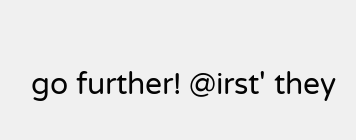go further! @irst' they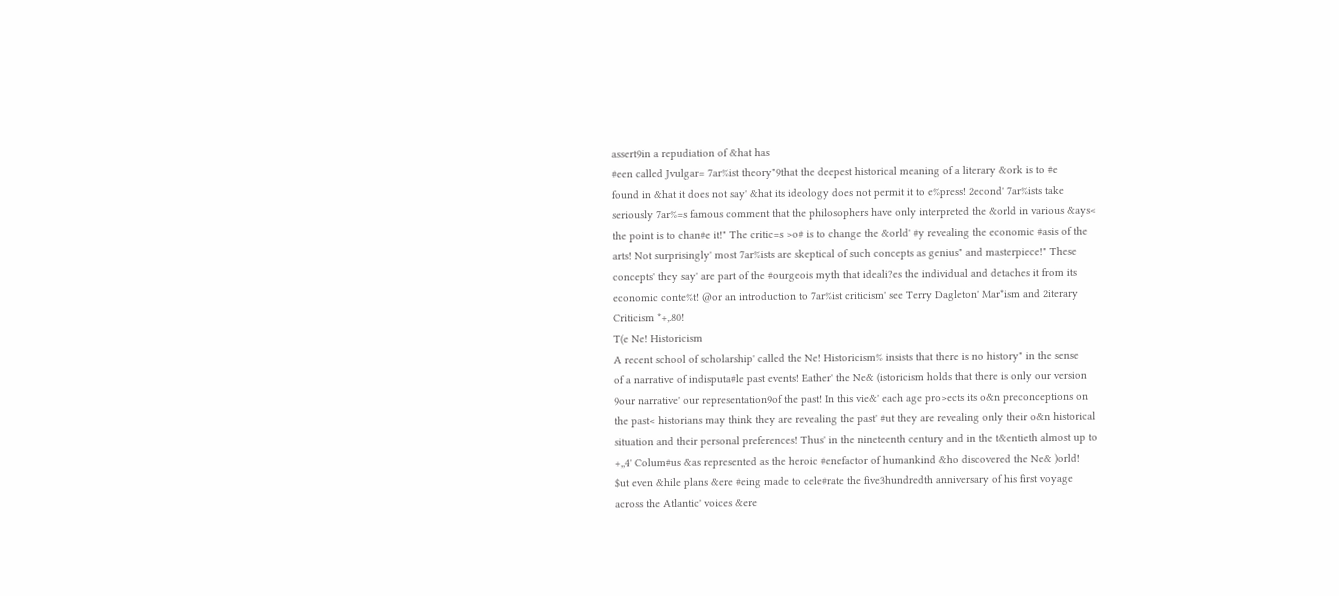assert9in a repudiation of &hat has
#een called Jvulgar= 7ar%ist theory"9that the deepest historical meaning of a literary &ork is to #e
found in &hat it does not say' &hat its ideology does not permit it to e%press! 2econd' 7ar%ists take
seriously 7ar%=s famous comment that the philosophers have only interpreted the &orld in various &ays<
the point is to chan#e it!" The critic=s >o# is to change the &orld' #y revealing the economic #asis of the
arts! Not surprisingly' most 7ar%ists are skeptical of such concepts as genius" and masterpiece!" These
concepts' they say' are part of the #ourgeois myth that ideali?es the individual and detaches it from its
economic conte%t! @or an introduction to 7ar%ist criticism' see Terry Dagleton' Mar*ism and 2iterary
Criticism *+,.80!
T(e Ne! Historicism
A recent school of scholarship' called the Ne! Historicism% insists that there is no history" in the sense
of a narrative of indisputa#le past events! Eather' the Ne& (istoricism holds that there is only our version
9our narrative' our representation9of the past! In this vie&' each age pro>ects its o&n preconceptions on
the past< historians may think they are revealing the past' #ut they are revealing only their o&n historical
situation and their personal preferences! Thus' in the nineteenth century and in the t&entieth almost up to
+,,4' Colum#us &as represented as the heroic #enefactor of humankind &ho discovered the Ne& )orld!
$ut even &hile plans &ere #eing made to cele#rate the five3hundredth anniversary of his first voyage
across the Atlantic' voices &ere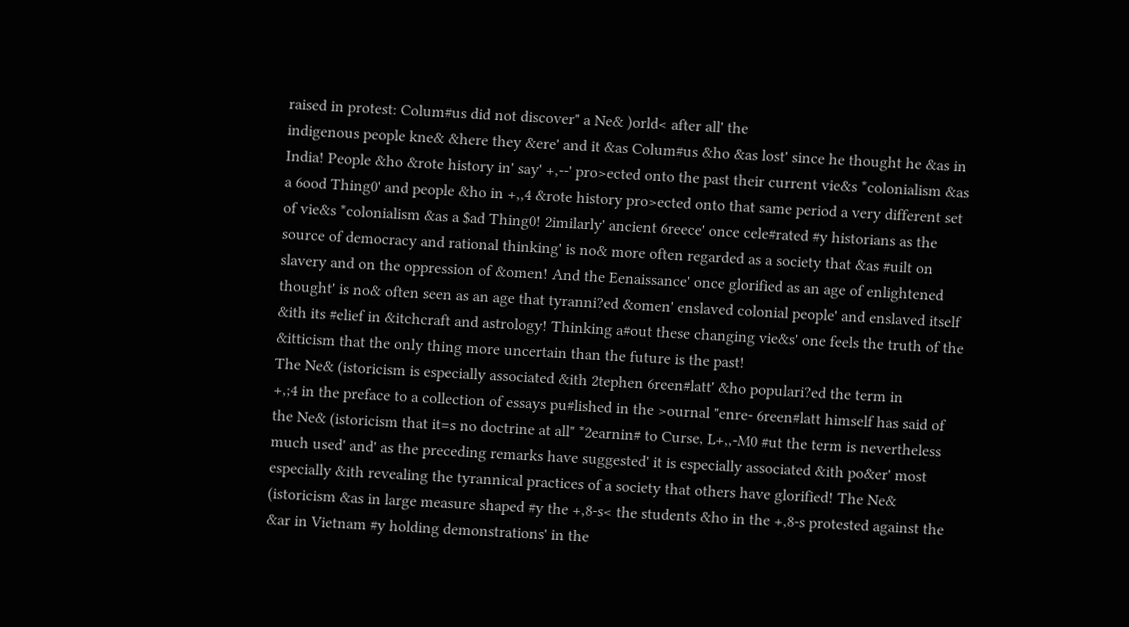raised in protest: Colum#us did not discover" a Ne& )orld< after all' the
indigenous people kne& &here they &ere' and it &as Colum#us &ho &as lost' since he thought he &as in
India! People &ho &rote history in' say' +,--' pro>ected onto the past their current vie&s *colonialism &as
a 6ood Thing0' and people &ho in +,,4 &rote history pro>ected onto that same period a very different set
of vie&s *colonialism &as a $ad Thing0! 2imilarly' ancient 6reece' once cele#rated #y historians as the
source of democracy and rational thinking' is no& more often regarded as a society that &as #uilt on
slavery and on the oppression of &omen! And the Eenaissance' once glorified as an age of enlightened
thought' is no& often seen as an age that tyranni?ed &omen' enslaved colonial people' and enslaved itself
&ith its #elief in &itchcraft and astrology! Thinking a#out these changing vie&s' one feels the truth of the
&itticism that the only thing more uncertain than the future is the past!
The Ne& (istoricism is especially associated &ith 2tephen 6reen#latt' &ho populari?ed the term in
+,;4 in the preface to a collection of essays pu#lished in the >ournal "enre- 6reen#latt himself has said of
the Ne& (istoricism that it=s no doctrine at all" *2earnin# to Curse, L+,,-M0 #ut the term is nevertheless
much used' and' as the preceding remarks have suggested' it is especially associated &ith po&er' most
especially &ith revealing the tyrannical practices of a society that others have glorified! The Ne&
(istoricism &as in large measure shaped #y the +,8-s< the students &ho in the +,8-s protested against the
&ar in Vietnam #y holding demonstrations' in the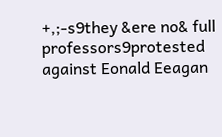+,;-s9they &ere no& full professors9protested
against Eonald Eeagan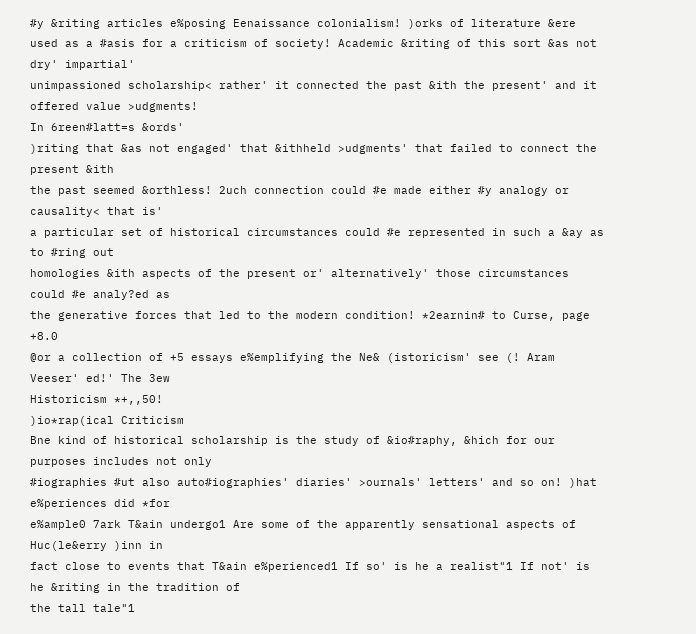#y &riting articles e%posing Eenaissance colonialism! )orks of literature &ere
used as a #asis for a criticism of society! Academic &riting of this sort &as not dry' impartial'
unimpassioned scholarship< rather' it connected the past &ith the present' and it offered value >udgments!
In 6reen#latt=s &ords'
)riting that &as not engaged' that &ithheld >udgments' that failed to connect the present &ith
the past seemed &orthless! 2uch connection could #e made either #y analogy or causality< that is'
a particular set of historical circumstances could #e represented in such a &ay as to #ring out
homologies &ith aspects of the present or' alternatively' those circumstances could #e analy?ed as
the generative forces that led to the modern condition! *2earnin# to Curse, page +8.0
@or a collection of +5 essays e%emplifying the Ne& (istoricism' see (! Aram Veeser' ed!' The 3ew
Historicism *+,,50!
)io*rap(ical Criticism
Bne kind of historical scholarship is the study of &io#raphy, &hich for our purposes includes not only
#iographies #ut also auto#iographies' diaries' >ournals' letters' and so on! )hat e%periences did *for
e%ample0 7ark T&ain undergo1 Are some of the apparently sensational aspects of Huc(le&erry )inn in
fact close to events that T&ain e%perienced1 If so' is he a realist"1 If not' is he &riting in the tradition of
the tall tale"1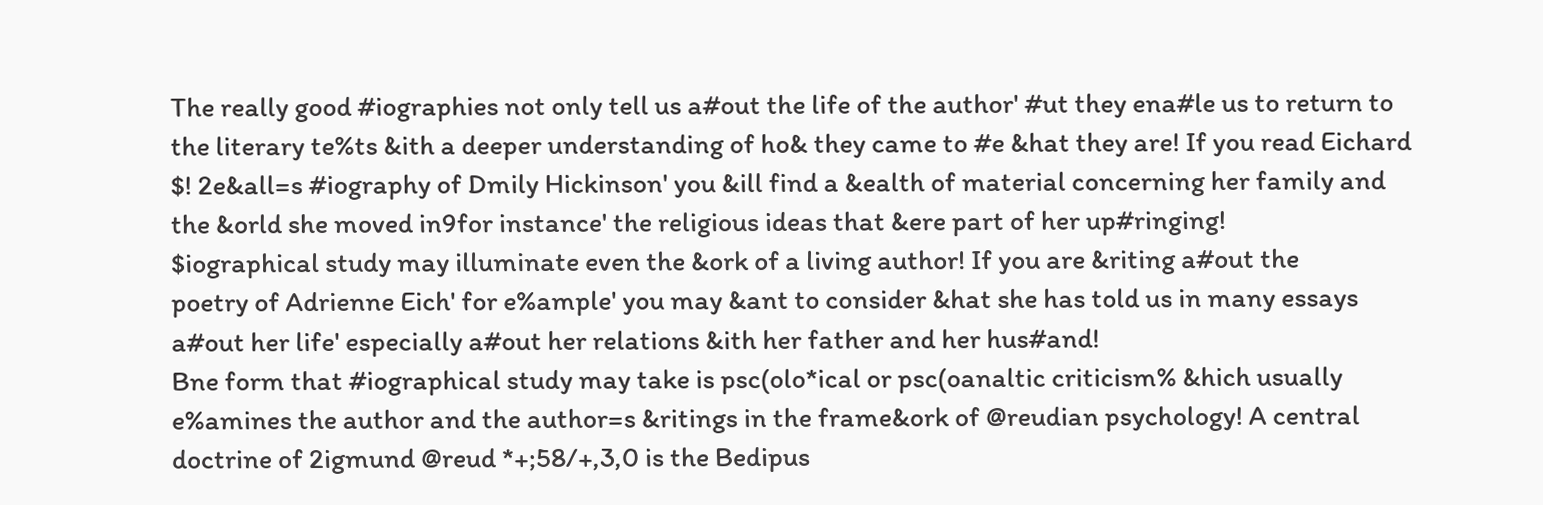The really good #iographies not only tell us a#out the life of the author' #ut they ena#le us to return to
the literary te%ts &ith a deeper understanding of ho& they came to #e &hat they are! If you read Eichard
$! 2e&all=s #iography of Dmily Hickinson' you &ill find a &ealth of material concerning her family and
the &orld she moved in9for instance' the religious ideas that &ere part of her up#ringing!
$iographical study may illuminate even the &ork of a living author! If you are &riting a#out the
poetry of Adrienne Eich' for e%ample' you may &ant to consider &hat she has told us in many essays
a#out her life' especially a#out her relations &ith her father and her hus#and!
Bne form that #iographical study may take is psc(olo*ical or psc(oanaltic criticism% &hich usually
e%amines the author and the author=s &ritings in the frame&ork of @reudian psychology! A central
doctrine of 2igmund @reud *+;58/+,3,0 is the Bedipus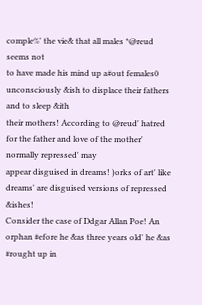comple%' the vie& that all males *@reud seems not
to have made his mind up a#out females0 unconsciously &ish to displace their fathers and to sleep &ith
their mothers! According to @reud' hatred for the father and love of the mother' normally repressed' may
appear disguised in dreams! )orks of art' like dreams' are disguised versions of repressed &ishes!
Consider the case of Ddgar Allan Poe! An orphan #efore he &as three years old' he &as #rought up in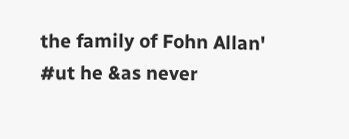the family of Fohn Allan' #ut he &as never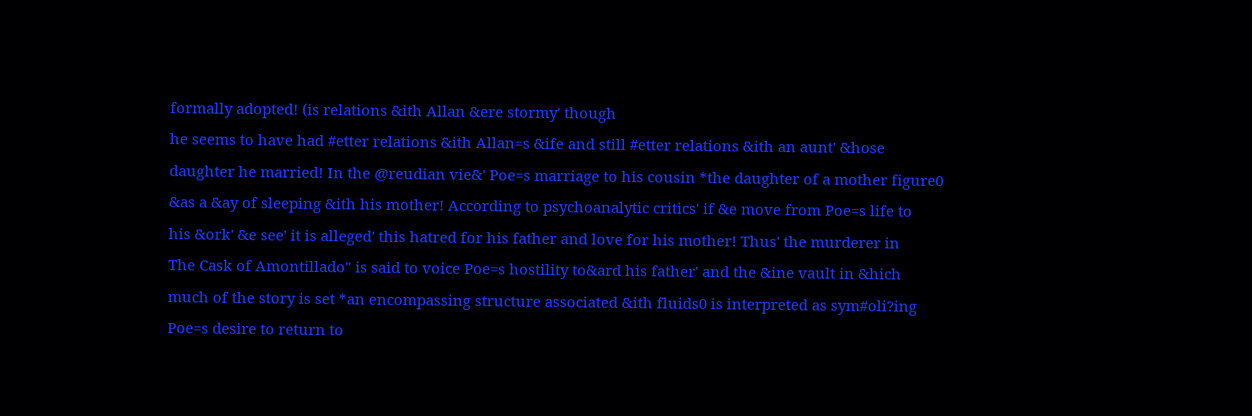formally adopted! (is relations &ith Allan &ere stormy' though
he seems to have had #etter relations &ith Allan=s &ife and still #etter relations &ith an aunt' &hose
daughter he married! In the @reudian vie&' Poe=s marriage to his cousin *the daughter of a mother figure0
&as a &ay of sleeping &ith his mother! According to psychoanalytic critics' if &e move from Poe=s life to
his &ork' &e see' it is alleged' this hatred for his father and love for his mother! Thus' the murderer in
The Cask of Amontillado" is said to voice Poe=s hostility to&ard his father' and the &ine vault in &hich
much of the story is set *an encompassing structure associated &ith fluids0 is interpreted as sym#oli?ing
Poe=s desire to return to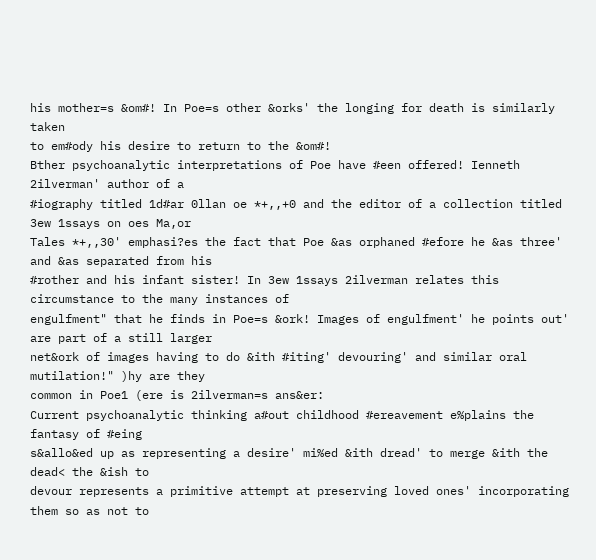his mother=s &om#! In Poe=s other &orks' the longing for death is similarly taken
to em#ody his desire to return to the &om#!
Bther psychoanalytic interpretations of Poe have #een offered! Ienneth 2ilverman' author of a
#iography titled 1d#ar 0llan oe *+,,+0 and the editor of a collection titled 3ew 1ssays on oes Ma,or
Tales *+,,30' emphasi?es the fact that Poe &as orphaned #efore he &as three' and &as separated from his
#rother and his infant sister! In 3ew 1ssays 2ilverman relates this circumstance to the many instances of
engulfment" that he finds in Poe=s &ork! Images of engulfment' he points out' are part of a still larger
net&ork of images having to do &ith #iting' devouring' and similar oral mutilation!" )hy are they
common in Poe1 (ere is 2ilverman=s ans&er:
Current psychoanalytic thinking a#out childhood #ereavement e%plains the fantasy of #eing
s&allo&ed up as representing a desire' mi%ed &ith dread' to merge &ith the dead< the &ish to
devour represents a primitive attempt at preserving loved ones' incorporating them so as not to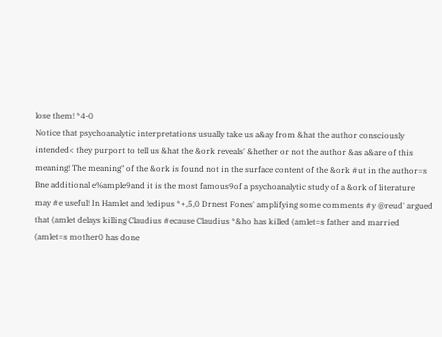lose them! *4-0
Notice that psychoanalytic interpretations usually take us a&ay from &hat the author consciously
intended< they purport to tell us &hat the &ork reveals' &hether or not the author &as a&are of this
meaning! The meaning" of the &ork is found not in the surface content of the &ork #ut in the author=s
Bne additional e%ample9and it is the most famous9of a psychoanalytic study of a &ork of literature
may #e useful! In Hamlet and !edipus *+,5,0 Drnest Fones' amplifying some comments #y @reud' argued
that (amlet delays killing Claudius #ecause Claudius *&ho has killed (amlet=s father and married
(amlet=s mother0 has done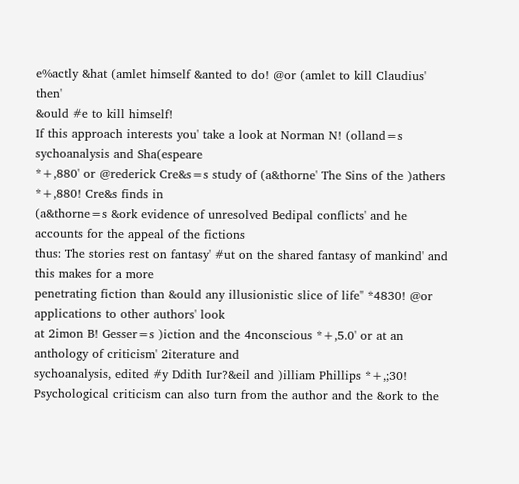e%actly &hat (amlet himself &anted to do! @or (amlet to kill Claudius' then'
&ould #e to kill himself!
If this approach interests you' take a look at Norman N! (olland=s sychoanalysis and Sha(espeare
*+,880' or @rederick Cre&s=s study of (a&thorne' The Sins of the )athers *+,880! Cre&s finds in
(a&thorne=s &ork evidence of unresolved Bedipal conflicts' and he accounts for the appeal of the fictions
thus: The stories rest on fantasy' #ut on the shared fantasy of mankind' and this makes for a more
penetrating fiction than &ould any illusionistic slice of life" *4830! @or applications to other authors' look
at 2imon B! Gesser=s )iction and the 4nconscious *+,5.0' or at an anthology of criticism' 2iterature and
sychoanalysis, edited #y Ddith Iur?&eil and )illiam Phillips *+,;30!
Psychological criticism can also turn from the author and the &ork to the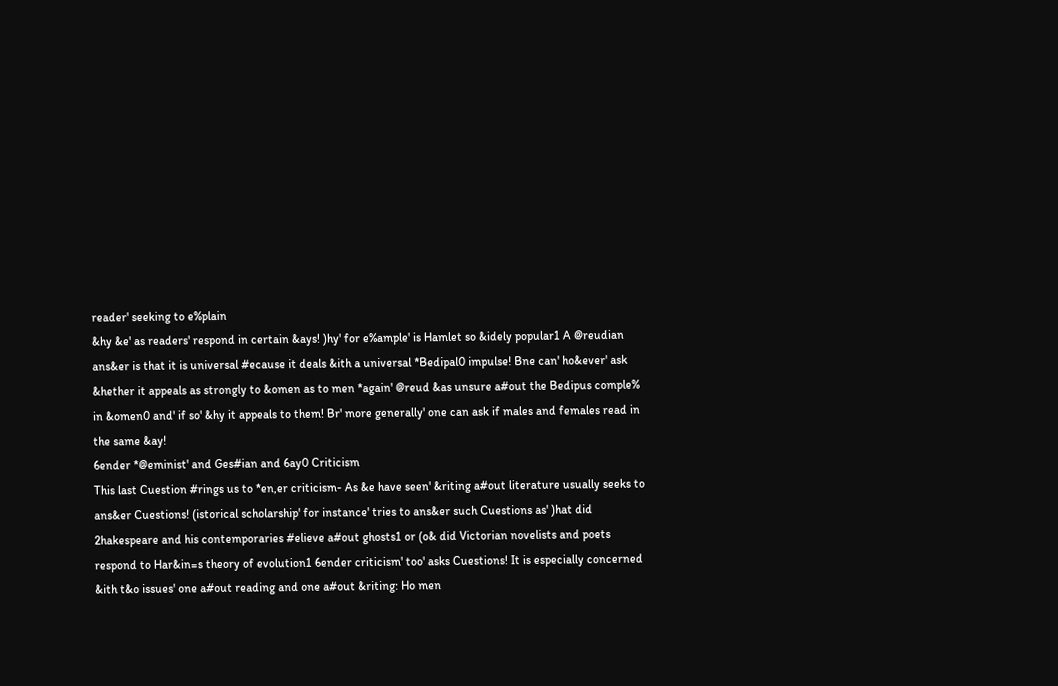reader' seeking to e%plain
&hy &e' as readers' respond in certain &ays! )hy' for e%ample' is Hamlet so &idely popular1 A @reudian
ans&er is that it is universal #ecause it deals &ith a universal *Bedipal0 impulse! Bne can' ho&ever' ask
&hether it appeals as strongly to &omen as to men *again' @reud &as unsure a#out the Bedipus comple%
in &omen0 and' if so' &hy it appeals to them! Br' more generally' one can ask if males and females read in
the same &ay!
6ender *@eminist' and Ges#ian and 6ay0 Criticism
This last Cuestion #rings us to *en,er criticism- As &e have seen' &riting a#out literature usually seeks to
ans&er Cuestions! (istorical scholarship' for instance' tries to ans&er such Cuestions as' )hat did
2hakespeare and his contemporaries #elieve a#out ghosts1 or (o& did Victorian novelists and poets
respond to Har&in=s theory of evolution1 6ender criticism' too' asks Cuestions! It is especially concerned
&ith t&o issues' one a#out reading and one a#out &riting: Ho men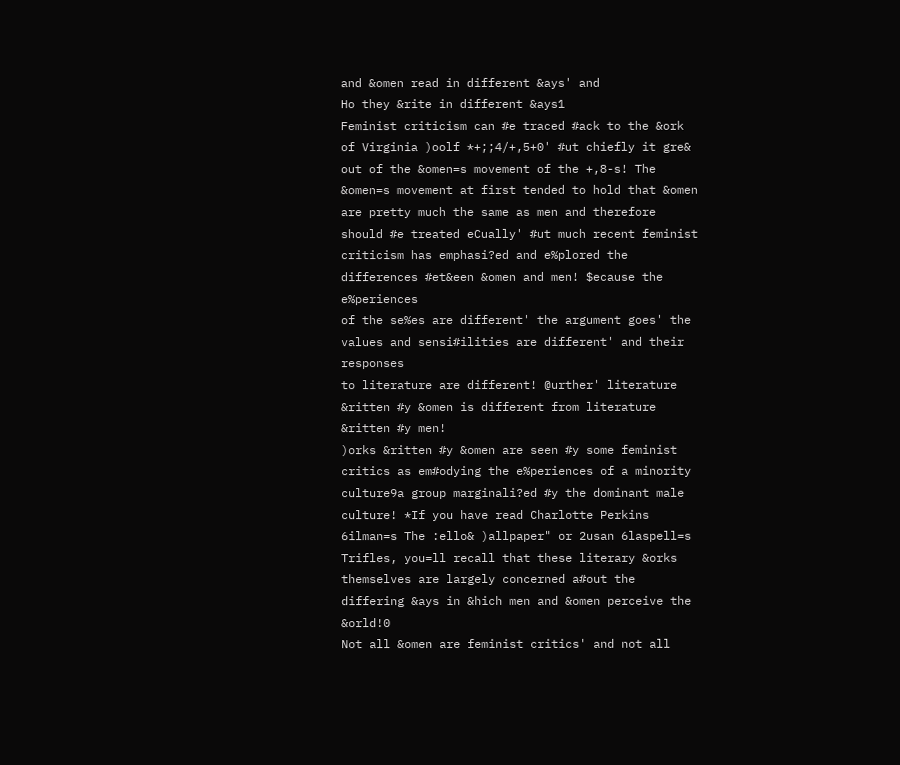and &omen read in different &ays' and
Ho they &rite in different &ays1
Feminist criticism can #e traced #ack to the &ork of Virginia )oolf *+;;4/+,5+0' #ut chiefly it gre&
out of the &omen=s movement of the +,8-s! The &omen=s movement at first tended to hold that &omen
are pretty much the same as men and therefore should #e treated eCually' #ut much recent feminist
criticism has emphasi?ed and e%plored the differences #et&een &omen and men! $ecause the e%periences
of the se%es are different' the argument goes' the values and sensi#ilities are different' and their responses
to literature are different! @urther' literature &ritten #y &omen is different from literature &ritten #y men!
)orks &ritten #y &omen are seen #y some feminist critics as em#odying the e%periences of a minority
culture9a group marginali?ed #y the dominant male culture! *If you have read Charlotte Perkins
6ilman=s The :ello& )allpaper" or 2usan 6laspell=s Trifles, you=ll recall that these literary &orks
themselves are largely concerned a#out the differing &ays in &hich men and &omen perceive the &orld!0
Not all &omen are feminist critics' and not all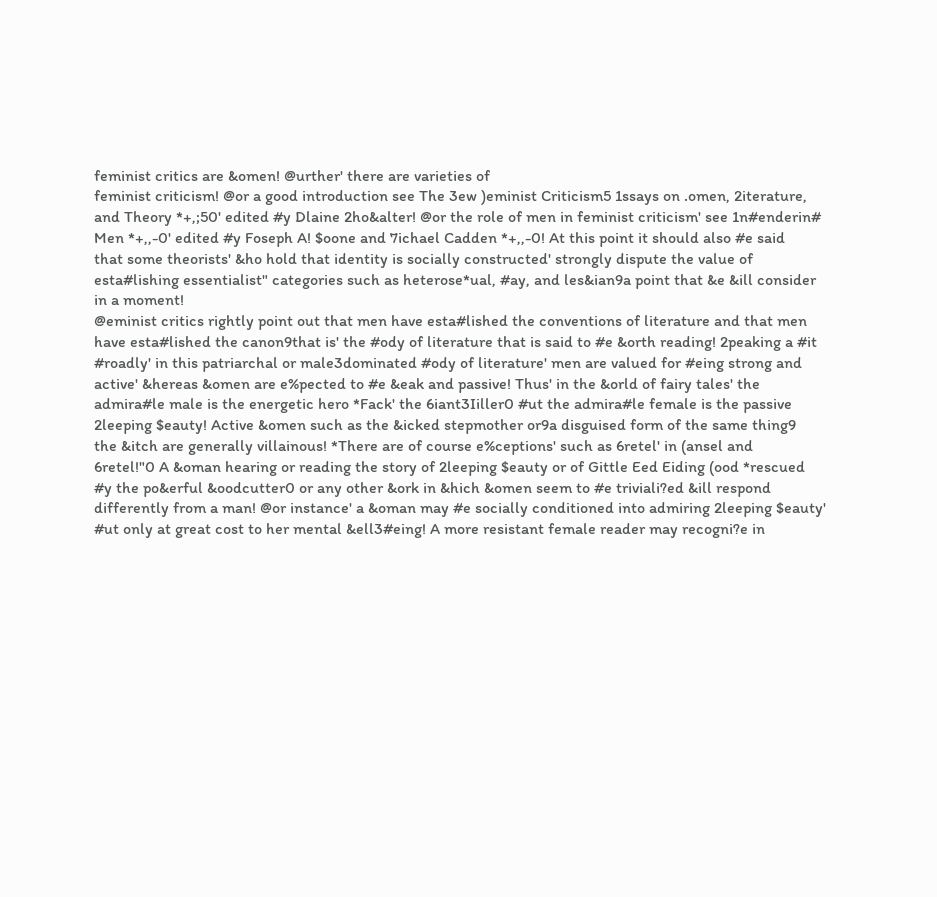feminist critics are &omen! @urther' there are varieties of
feminist criticism! @or a good introduction see The 3ew )eminist Criticism5 1ssays on .omen, 2iterature,
and Theory *+,;50' edited #y Dlaine 2ho&alter! @or the role of men in feminist criticism' see 1n#enderin#
Men *+,,-0' edited #y Foseph A! $oone and 7ichael Cadden *+,,-0! At this point it should also #e said
that some theorists' &ho hold that identity is socially constructed' strongly dispute the value of
esta#lishing essentialist" categories such as heterose*ual, #ay, and les&ian9a point that &e &ill consider
in a moment!
@eminist critics rightly point out that men have esta#lished the conventions of literature and that men
have esta#lished the canon9that is' the #ody of literature that is said to #e &orth reading! 2peaking a #it
#roadly' in this patriarchal or male3dominated #ody of literature' men are valued for #eing strong and
active' &hereas &omen are e%pected to #e &eak and passive! Thus' in the &orld of fairy tales' the
admira#le male is the energetic hero *Fack' the 6iant3Iiller0 #ut the admira#le female is the passive
2leeping $eauty! Active &omen such as the &icked stepmother or9a disguised form of the same thing9
the &itch are generally villainous! *There are of course e%ceptions' such as 6retel' in (ansel and
6retel!"0 A &oman hearing or reading the story of 2leeping $eauty or of Gittle Eed Eiding (ood *rescued
#y the po&erful &oodcutter0 or any other &ork in &hich &omen seem to #e triviali?ed &ill respond
differently from a man! @or instance' a &oman may #e socially conditioned into admiring 2leeping $eauty'
#ut only at great cost to her mental &ell3#eing! A more resistant female reader may recogni?e in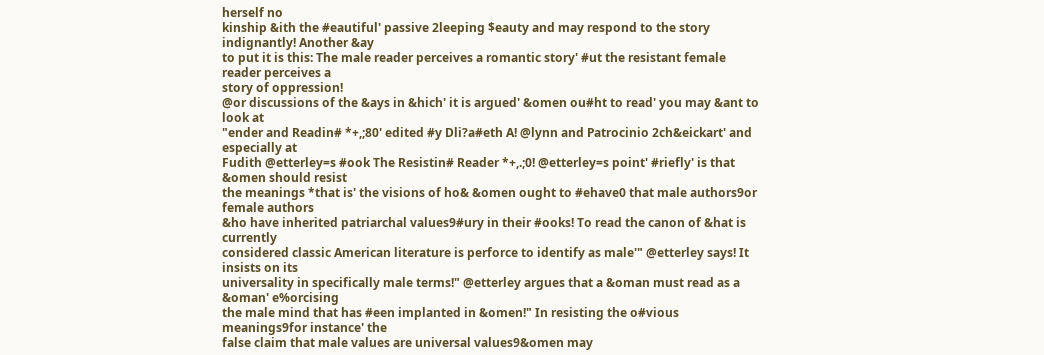herself no
kinship &ith the #eautiful' passive 2leeping $eauty and may respond to the story indignantly! Another &ay
to put it is this: The male reader perceives a romantic story' #ut the resistant female reader perceives a
story of oppression!
@or discussions of the &ays in &hich' it is argued' &omen ou#ht to read' you may &ant to look at
"ender and Readin# *+,;80' edited #y Dli?a#eth A! @lynn and Patrocinio 2ch&eickart' and especially at
Fudith @etterley=s #ook The Resistin# Reader *+,.;0! @etterley=s point' #riefly' is that &omen should resist
the meanings *that is' the visions of ho& &omen ought to #ehave0 that male authors9or female authors
&ho have inherited patriarchal values9#ury in their #ooks! To read the canon of &hat is currently
considered classic American literature is perforce to identify as male'" @etterley says! It insists on its
universality in specifically male terms!" @etterley argues that a &oman must read as a &oman' e%orcising
the male mind that has #een implanted in &omen!" In resisting the o#vious meanings9for instance' the
false claim that male values are universal values9&omen may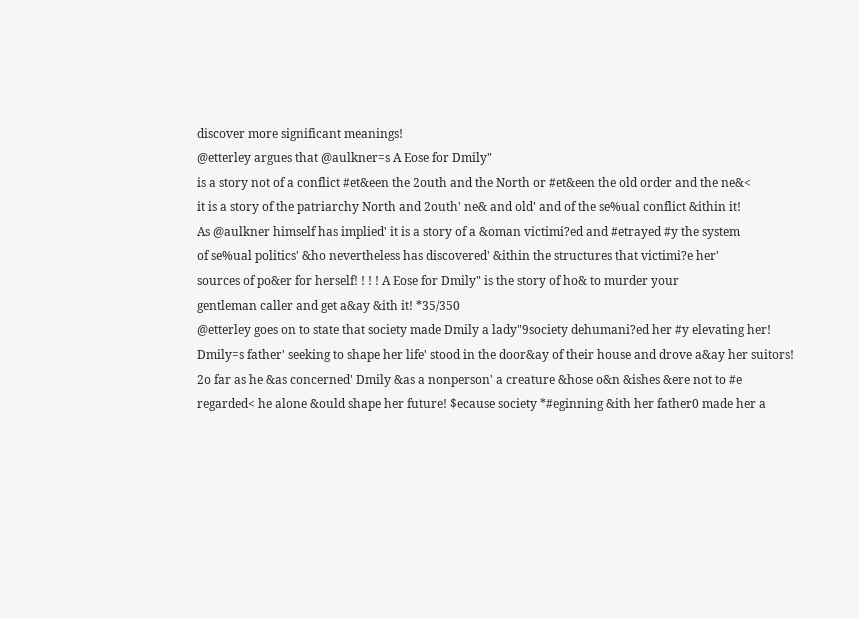discover more significant meanings!
@etterley argues that @aulkner=s A Eose for Dmily"
is a story not of a conflict #et&een the 2outh and the North or #et&een the old order and the ne&<
it is a story of the patriarchy North and 2outh' ne& and old' and of the se%ual conflict &ithin it!
As @aulkner himself has implied' it is a story of a &oman victimi?ed and #etrayed #y the system
of se%ual politics' &ho nevertheless has discovered' &ithin the structures that victimi?e her'
sources of po&er for herself! ! ! ! A Eose for Dmily" is the story of ho& to murder your
gentleman caller and get a&ay &ith it! *35/350
@etterley goes on to state that society made Dmily a lady"9society dehumani?ed her #y elevating her!
Dmily=s father' seeking to shape her life' stood in the door&ay of their house and drove a&ay her suitors!
2o far as he &as concerned' Dmily &as a nonperson' a creature &hose o&n &ishes &ere not to #e
regarded< he alone &ould shape her future! $ecause society *#eginning &ith her father0 made her a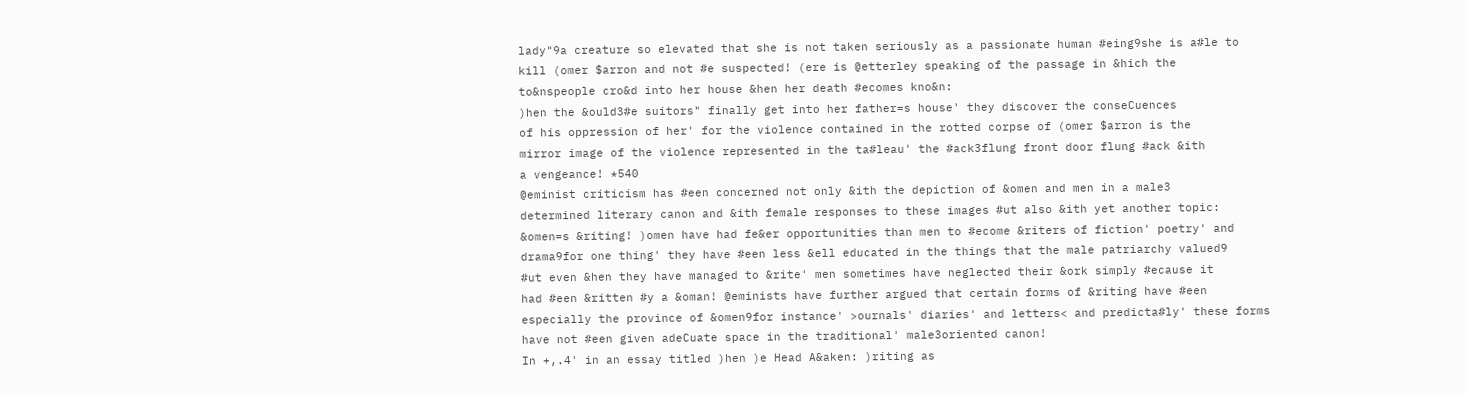lady"9a creature so elevated that she is not taken seriously as a passionate human #eing9she is a#le to
kill (omer $arron and not #e suspected! (ere is @etterley speaking of the passage in &hich the
to&nspeople cro&d into her house &hen her death #ecomes kno&n:
)hen the &ould3#e suitors" finally get into her father=s house' they discover the conseCuences
of his oppression of her' for the violence contained in the rotted corpse of (omer $arron is the
mirror image of the violence represented in the ta#leau' the #ack3flung front door flung #ack &ith
a vengeance! *540
@eminist criticism has #een concerned not only &ith the depiction of &omen and men in a male3
determined literary canon and &ith female responses to these images #ut also &ith yet another topic:
&omen=s &riting! )omen have had fe&er opportunities than men to #ecome &riters of fiction' poetry' and
drama9for one thing' they have #een less &ell educated in the things that the male patriarchy valued9
#ut even &hen they have managed to &rite' men sometimes have neglected their &ork simply #ecause it
had #een &ritten #y a &oman! @eminists have further argued that certain forms of &riting have #een
especially the province of &omen9for instance' >ournals' diaries' and letters< and predicta#ly' these forms
have not #een given adeCuate space in the traditional' male3oriented canon!
In +,.4' in an essay titled )hen )e Head A&aken: )riting as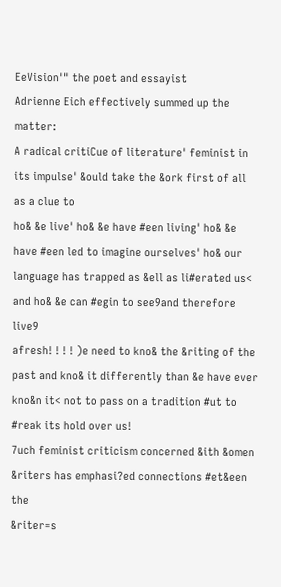EeVision'" the poet and essayist
Adrienne Eich effectively summed up the matter:
A radical critiCue of literature' feminist in its impulse' &ould take the &ork first of all as a clue to
ho& &e live' ho& &e have #een living' ho& &e have #een led to imagine ourselves' ho& our
language has trapped as &ell as li#erated us< and ho& &e can #egin to see9and therefore live9
afresh! ! ! ! )e need to kno& the &riting of the past and kno& it differently than &e have ever
kno&n it< not to pass on a tradition #ut to #reak its hold over us!
7uch feminist criticism concerned &ith &omen &riters has emphasi?ed connections #et&een the
&riter=s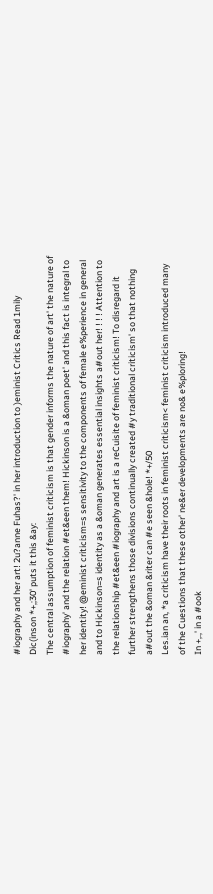#iography and her art! 2u?anne Fuhas?' in her introduction to )eminist Critics Read 1mily
Dic(inson *+,;30' puts it this &ay:
The central assumption of feminist criticism is that gender informs the nature of art' the nature of
#iography' and the relation #et&een them! Hickinson is a &oman poet' and this fact is integral to
her identity! @eminist criticism=s sensitivity to the components of female e%perience in general
and to Hickinson=s identity as a &oman generates essential insights a#out her! ! ! ! Attention to
the relationship #et&een #iography and art is a reCuisite of feminist criticism! To disregard it
further strengthens those divisions continually created #y traditional criticism' so that nothing
a#out the &oman &riter can #e seen &hole! *+/50
Les.ian an, *a criticism have their roots in feminist criticism< feminist criticism introduced many
of the Cuestions that these other' ne&er developments are no& e%ploring!
In +,.,' in a #ook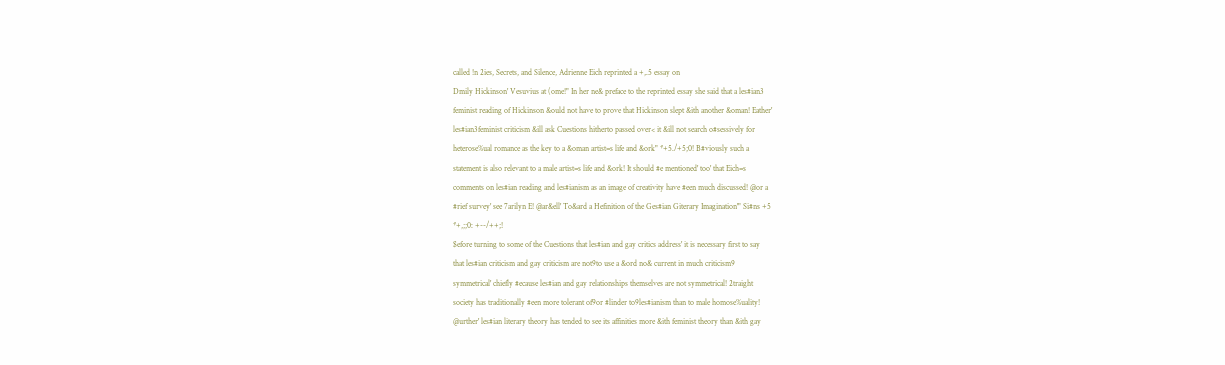called !n 2ies, Secrets, and Silence, Adrienne Eich reprinted a +,.5 essay on
Dmily Hickinson' Vesuvius at (ome!" In her ne& preface to the reprinted essay she said that a les#ian3
feminist reading of Hickinson &ould not have to prove that Hickinson slept &ith another &oman! Eather'
les#ian3feminist criticism &ill ask Cuestions hitherto passed over< it &ill not search o#sessively for
heterose%ual romance as the key to a &oman artist=s life and &ork" *+5./+5;0! B#viously such a
statement is also relevant to a male artist=s life and &ork! It should #e mentioned' too' that Eich=s
comments on les#ian reading and les#ianism as an image of creativity have #een much discussed! @or a
#rief survey' see 7arilyn E! @ar&ell' To&ard a Hefinition of the Ges#ian Giterary Imagination'" Si#ns +5
*+,;;0: +--/++;!
$efore turning to some of the Cuestions that les#ian and gay critics address' it is necessary first to say
that les#ian criticism and gay criticism are not9to use a &ord no& current in much criticism9
symmetrical' chiefly #ecause les#ian and gay relationships themselves are not symmetrical! 2traight
society has traditionally #een more tolerant of9or #linder to9les#ianism than to male homose%uality!
@urther' les#ian literary theory has tended to see its affinities more &ith feminist theory than &ith gay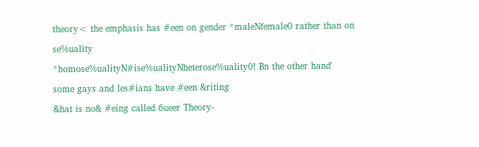theory< the emphasis has #een on gender *maleNfemale0 rather than on se%uality
*homose%ualityN#ise%ualityNheterose%uality0! Bn the other hand' some gays and les#ians have #een &riting
&hat is no& #eing called 6ueer Theory-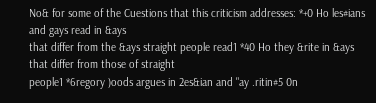No& for some of the Cuestions that this criticism addresses: *+0 Ho les#ians and gays read in &ays
that differ from the &ays straight people read1 *40 Ho they &rite in &ays that differ from those of straight
people1 *6regory )oods argues in 2es&ian and "ay .ritin#5 0n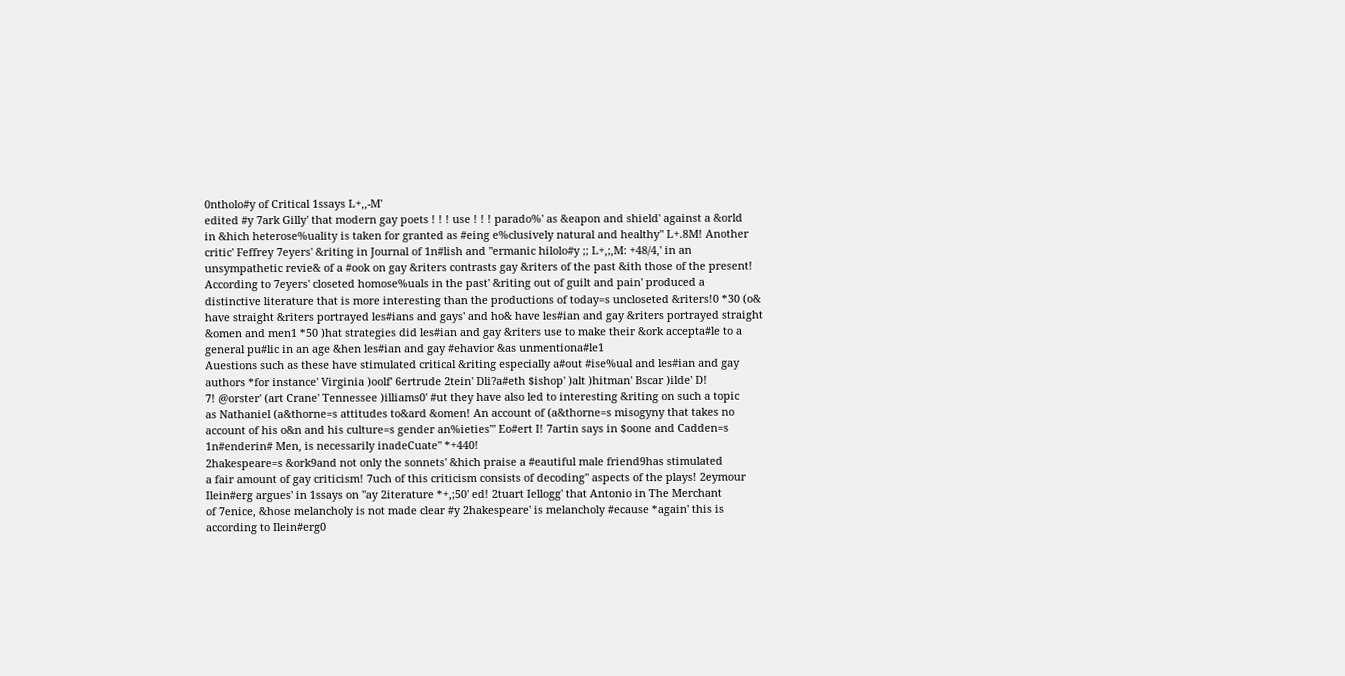0ntholo#y of Critical 1ssays L+,,-M'
edited #y 7ark Gilly' that modern gay poets ! ! ! use ! ! ! parado%' as &eapon and shield' against a &orld
in &hich heterose%uality is taken for granted as #eing e%clusively natural and healthy" L+.8M! Another
critic' Feffrey 7eyers' &riting in Journal of 1n#lish and "ermanic hilolo#y ;; L+,;,M: +48/4,' in an
unsympathetic revie& of a #ook on gay &riters contrasts gay &riters of the past &ith those of the present!
According to 7eyers' closeted homose%uals in the past' &riting out of guilt and pain' produced a
distinctive literature that is more interesting than the productions of today=s uncloseted &riters!0 *30 (o&
have straight &riters portrayed les#ians and gays' and ho& have les#ian and gay &riters portrayed straight
&omen and men1 *50 )hat strategies did les#ian and gay &riters use to make their &ork accepta#le to a
general pu#lic in an age &hen les#ian and gay #ehavior &as unmentiona#le1
Auestions such as these have stimulated critical &riting especially a#out #ise%ual and les#ian and gay
authors *for instance' Virginia )oolf' 6ertrude 2tein' Dli?a#eth $ishop' )alt )hitman' Bscar )ilde' D!
7! @orster' (art Crane' Tennessee )illiams0' #ut they have also led to interesting &riting on such a topic
as Nathaniel (a&thorne=s attitudes to&ard &omen! An account of (a&thorne=s misogyny that takes no
account of his o&n and his culture=s gender an%ieties'" Eo#ert I! 7artin says in $oone and Cadden=s
1n#enderin# Men, is necessarily inadeCuate" *+440!
2hakespeare=s &ork9and not only the sonnets' &hich praise a #eautiful male friend9has stimulated
a fair amount of gay criticism! 7uch of this criticism consists of decoding" aspects of the plays! 2eymour
Ilein#erg argues' in 1ssays on "ay 2iterature *+,;50' ed! 2tuart Iellogg' that Antonio in The Merchant
of 7enice, &hose melancholy is not made clear #y 2hakespeare' is melancholy #ecause *again' this is
according to Ilein#erg0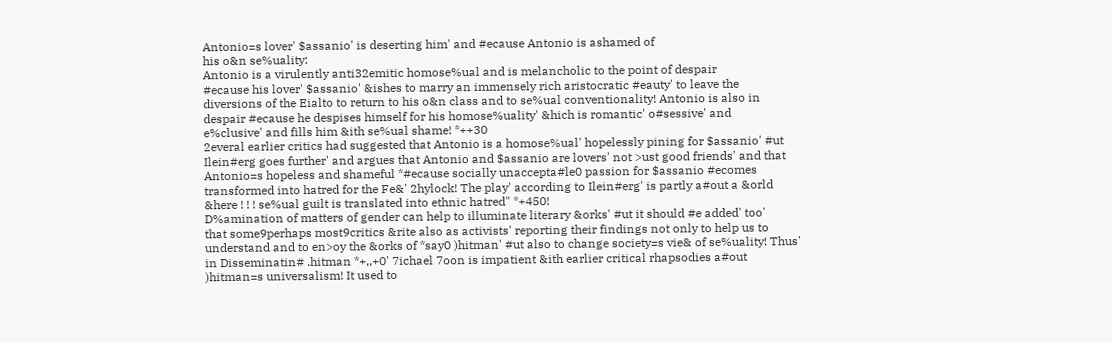Antonio=s lover' $assanio' is deserting him' and #ecause Antonio is ashamed of
his o&n se%uality:
Antonio is a virulently anti32emitic homose%ual and is melancholic to the point of despair
#ecause his lover' $assanio' &ishes to marry an immensely rich aristocratic #eauty' to leave the
diversions of the Eialto to return to his o&n class and to se%ual conventionality! Antonio is also in
despair #ecause he despises himself for his homose%uality' &hich is romantic' o#sessive' and
e%clusive' and fills him &ith se%ual shame! *++30
2everal earlier critics had suggested that Antonio is a homose%ual' hopelessly pining for $assanio' #ut
Ilein#erg goes further' and argues that Antonio and $assanio are lovers' not >ust good friends' and that
Antonio=s hopeless and shameful *#ecause socially unaccepta#le0 passion for $assanio #ecomes
transformed into hatred for the Fe&' 2hylock! The play' according to Ilein#erg' is partly a#out a &orld
&here ! ! ! se%ual guilt is translated into ethnic hatred" *+450!
D%amination of matters of gender can help to illuminate literary &orks' #ut it should #e added' too'
that some9perhaps most9critics &rite also as activists' reporting their findings not only to help us to
understand and to en>oy the &orks of *say0 )hitman' #ut also to change society=s vie& of se%uality! Thus'
in Disseminatin# .hitman *+,,+0' 7ichael 7oon is impatient &ith earlier critical rhapsodies a#out
)hitman=s universalism! It used to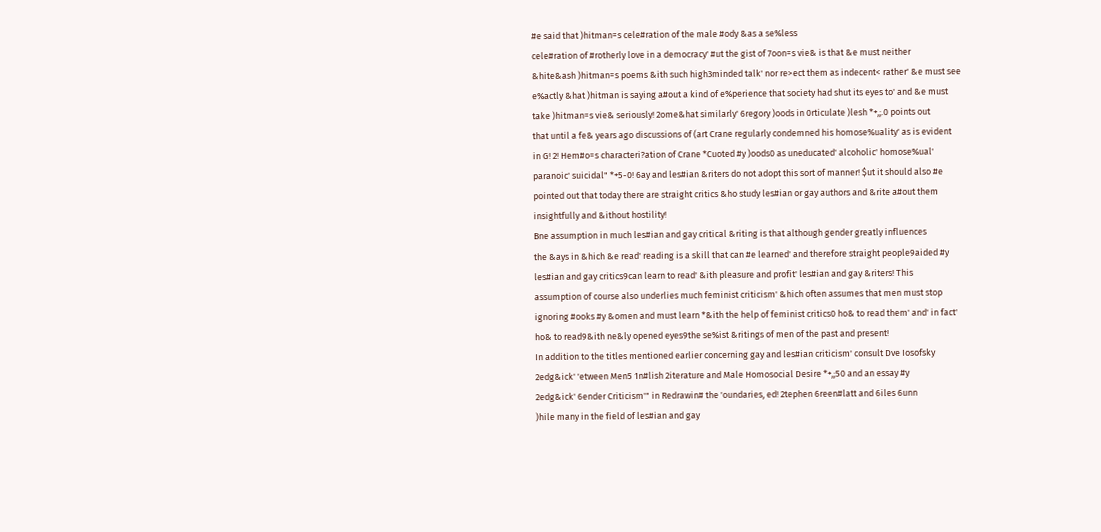#e said that )hitman=s cele#ration of the male #ody &as a se%less
cele#ration of #rotherly love in a democracy' #ut the gist of 7oon=s vie& is that &e must neither
&hite&ash )hitman=s poems &ith such high3minded talk' nor re>ect them as indecent< rather' &e must see
e%actly &hat )hitman is saying a#out a kind of e%perience that society had shut its eyes to' and &e must
take )hitman=s vie& seriously! 2ome&hat similarly' 6regory )oods in 0rticulate )lesh *+,;.0 points out
that until a fe& years ago discussions of (art Crane regularly condemned his homose%uality' as is evident
in G! 2! Hem#o=s characteri?ation of Crane *Cuoted #y )oods0 as uneducated' alcoholic' homose%ual'
paranoic' suicidal" *+5-0! 6ay and les#ian &riters do not adopt this sort of manner! $ut it should also #e
pointed out that today there are straight critics &ho study les#ian or gay authors and &rite a#out them
insightfully and &ithout hostility!
Bne assumption in much les#ian and gay critical &riting is that although gender greatly influences
the &ays in &hich &e read' reading is a skill that can #e learned' and therefore straight people9aided #y
les#ian and gay critics9can learn to read' &ith pleasure and profit' les#ian and gay &riters! This
assumption of course also underlies much feminist criticism' &hich often assumes that men must stop
ignoring #ooks #y &omen and must learn *&ith the help of feminist critics0 ho& to read them' and' in fact'
ho& to read9&ith ne&ly opened eyes9the se%ist &ritings of men of the past and present!
In addition to the titles mentioned earlier concerning gay and les#ian criticism' consult Dve Iosofsky
2edg&ick' 'etween Men5 1n#lish 2iterature and Male Homosocial Desire *+,;50 and an essay #y
2edg&ick' 6ender Criticism'" in Redrawin# the 'oundaries, ed! 2tephen 6reen#latt and 6iles 6unn
)hile many in the field of les#ian and gay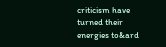criticism have turned their energies to&ard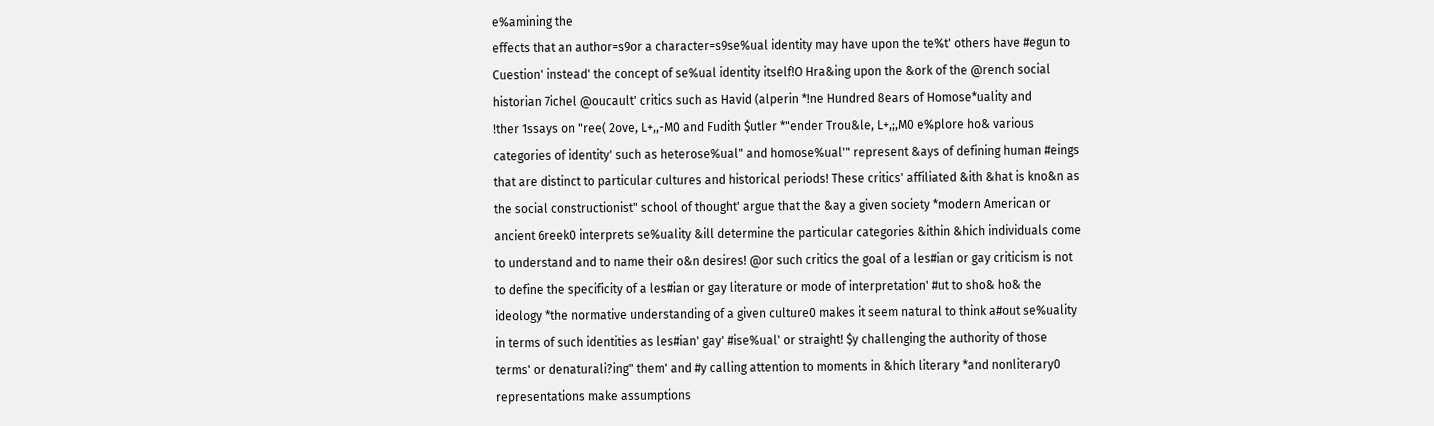e%amining the
effects that an author=s9or a character=s9se%ual identity may have upon the te%t' others have #egun to
Cuestion' instead' the concept of se%ual identity itself!O Hra&ing upon the &ork of the @rench social
historian 7ichel @oucault' critics such as Havid (alperin *!ne Hundred 8ears of Homose*uality and
!ther 1ssays on "ree( 2ove, L+,,-M0 and Fudith $utler *"ender Trou&le, L+,;,M0 e%plore ho& various
categories of identity' such as heterose%ual" and homose%ual'" represent &ays of defining human #eings
that are distinct to particular cultures and historical periods! These critics' affiliated &ith &hat is kno&n as
the social constructionist" school of thought' argue that the &ay a given society *modern American or
ancient 6reek0 interprets se%uality &ill determine the particular categories &ithin &hich individuals come
to understand and to name their o&n desires! @or such critics the goal of a les#ian or gay criticism is not
to define the specificity of a les#ian or gay literature or mode of interpretation' #ut to sho& ho& the
ideology *the normative understanding of a given culture0 makes it seem natural to think a#out se%uality
in terms of such identities as les#ian' gay' #ise%ual' or straight! $y challenging the authority of those
terms' or denaturali?ing" them' and #y calling attention to moments in &hich literary *and nonliterary0
representations make assumptions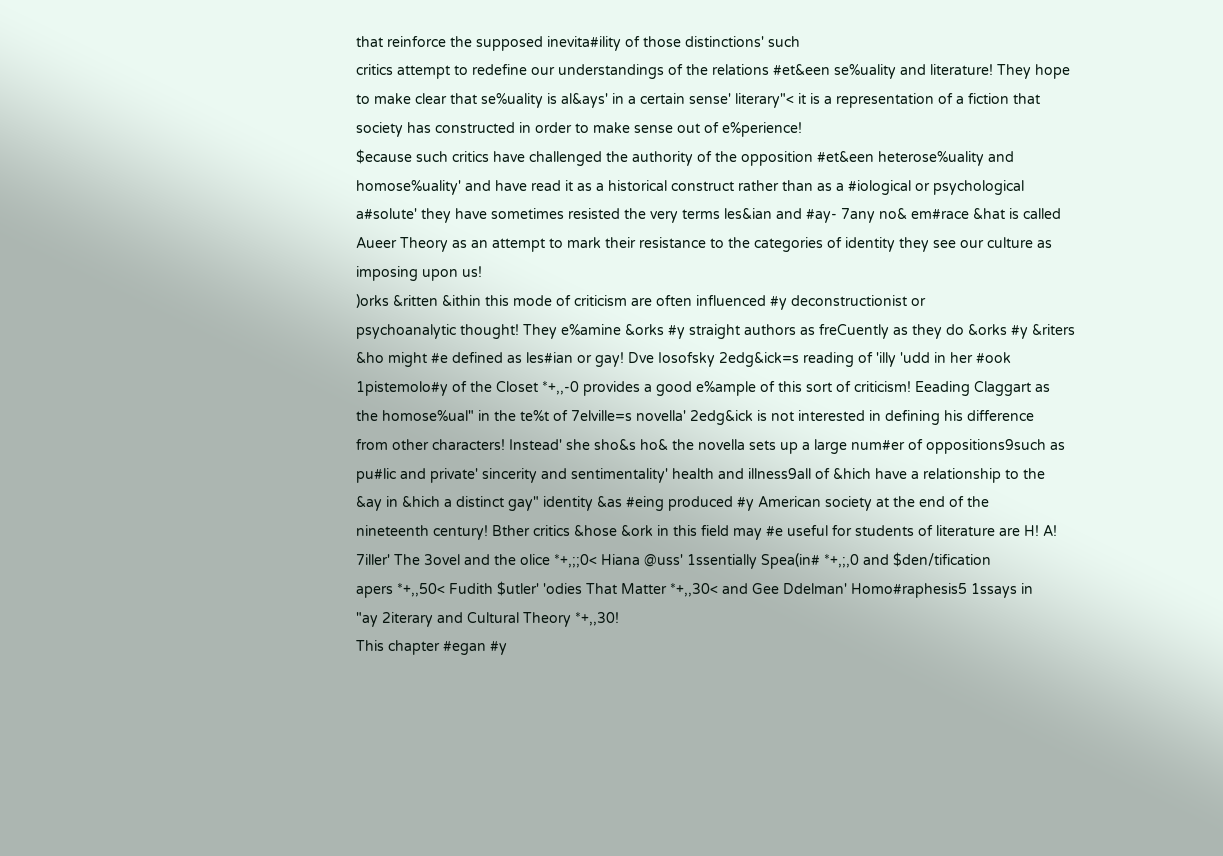that reinforce the supposed inevita#ility of those distinctions' such
critics attempt to redefine our understandings of the relations #et&een se%uality and literature! They hope
to make clear that se%uality is al&ays' in a certain sense' literary"< it is a representation of a fiction that
society has constructed in order to make sense out of e%perience!
$ecause such critics have challenged the authority of the opposition #et&een heterose%uality and
homose%uality' and have read it as a historical construct rather than as a #iological or psychological
a#solute' they have sometimes resisted the very terms les&ian and #ay- 7any no& em#race &hat is called
Aueer Theory as an attempt to mark their resistance to the categories of identity they see our culture as
imposing upon us!
)orks &ritten &ithin this mode of criticism are often influenced #y deconstructionist or
psychoanalytic thought! They e%amine &orks #y straight authors as freCuently as they do &orks #y &riters
&ho might #e defined as les#ian or gay! Dve Iosofsky 2edg&ick=s reading of 'illy 'udd in her #ook
1pistemolo#y of the Closet *+,,-0 provides a good e%ample of this sort of criticism! Eeading Claggart as
the homose%ual" in the te%t of 7elville=s novella' 2edg&ick is not interested in defining his difference
from other characters! Instead' she sho&s ho& the novella sets up a large num#er of oppositions9such as
pu#lic and private' sincerity and sentimentality' health and illness9all of &hich have a relationship to the
&ay in &hich a distinct gay" identity &as #eing produced #y American society at the end of the
nineteenth century! Bther critics &hose &ork in this field may #e useful for students of literature are H! A!
7iller' The 3ovel and the olice *+,;;0< Hiana @uss' 1ssentially Spea(in# *+,;,0 and $den/tification
apers *+,,50< Fudith $utler' 'odies That Matter *+,,30< and Gee Ddelman' Homo#raphesis5 1ssays in
"ay 2iterary and Cultural Theory *+,,30!
This chapter #egan #y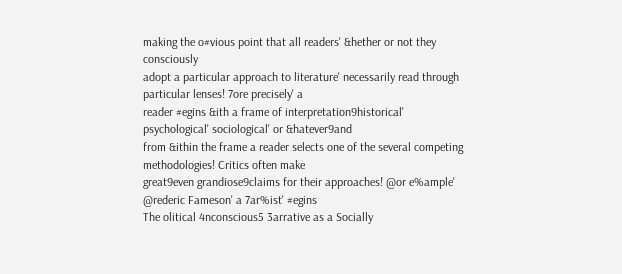making the o#vious point that all readers' &hether or not they consciously
adopt a particular approach to literature' necessarily read through particular lenses! 7ore precisely' a
reader #egins &ith a frame of interpretation9historical' psychological' sociological' or &hatever9and
from &ithin the frame a reader selects one of the several competing methodologies! Critics often make
great9even grandiose9claims for their approaches! @or e%ample' @rederic Fameson' a 7ar%ist' #egins
The olitical 4nconscious5 3arrative as a Socially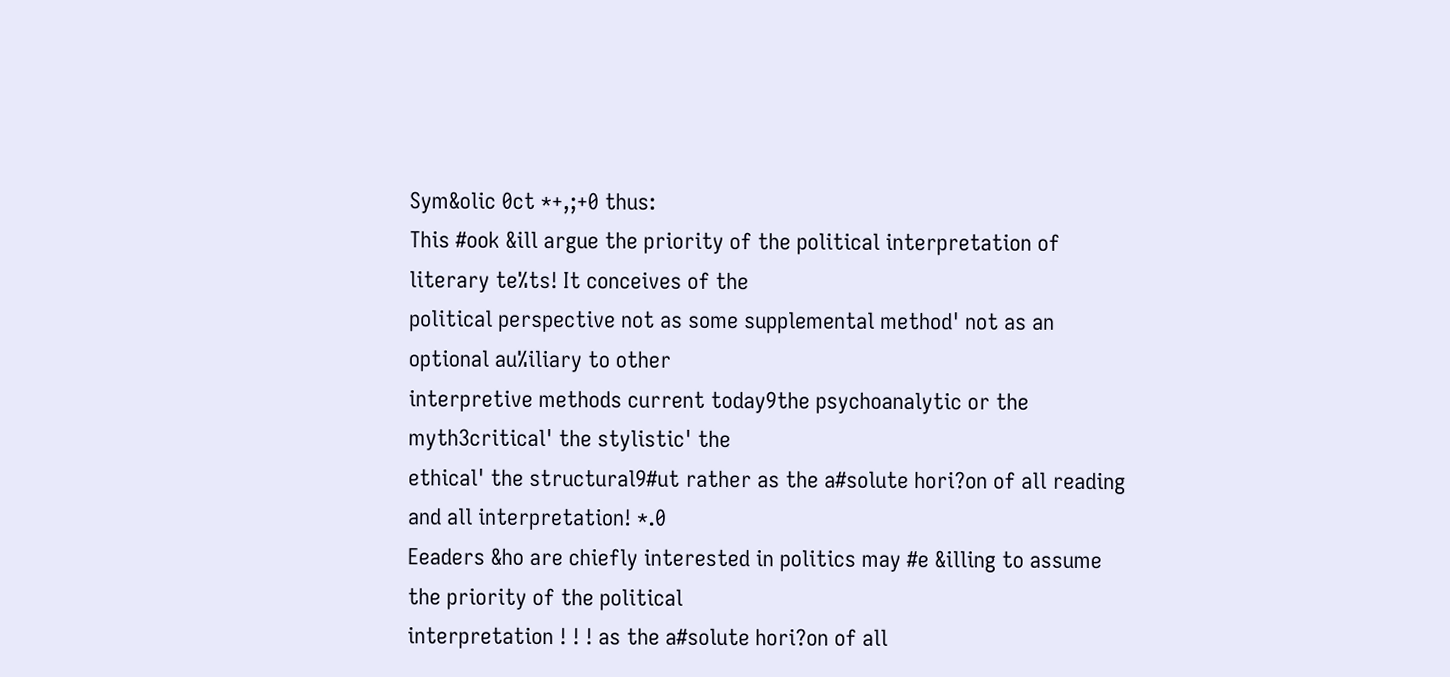Sym&olic 0ct *+,;+0 thus:
This #ook &ill argue the priority of the political interpretation of literary te%ts! It conceives of the
political perspective not as some supplemental method' not as an optional au%iliary to other
interpretive methods current today9the psychoanalytic or the myth3critical' the stylistic' the
ethical' the structural9#ut rather as the a#solute hori?on of all reading and all interpretation! *.0
Eeaders &ho are chiefly interested in politics may #e &illing to assume the priority of the political
interpretation ! ! ! as the a#solute hori?on of all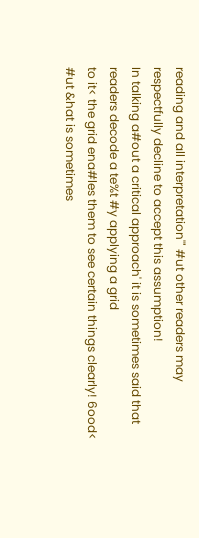reading and all interpretation'" #ut other readers may
respectfully decline to accept this assumption!
In talking a#out a critical approach' it is sometimes said that readers decode a te%t #y applying a grid
to it< the grid ena#les them to see certain things clearly! 6ood< #ut &hat is sometimes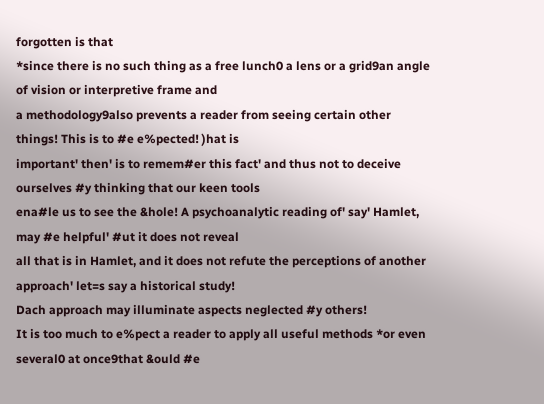forgotten is that
*since there is no such thing as a free lunch0 a lens or a grid9an angle of vision or interpretive frame and
a methodology9also prevents a reader from seeing certain other things! This is to #e e%pected! )hat is
important' then' is to remem#er this fact' and thus not to deceive ourselves #y thinking that our keen tools
ena#le us to see the &hole! A psychoanalytic reading of' say' Hamlet, may #e helpful' #ut it does not reveal
all that is in Hamlet, and it does not refute the perceptions of another approach' let=s say a historical study!
Dach approach may illuminate aspects neglected #y others!
It is too much to e%pect a reader to apply all useful methods *or even several0 at once9that &ould #e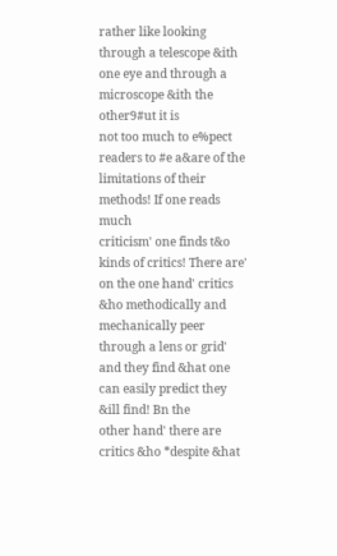rather like looking through a telescope &ith one eye and through a microscope &ith the other9#ut it is
not too much to e%pect readers to #e a&are of the limitations of their methods! If one reads much
criticism' one finds t&o kinds of critics! There are' on the one hand' critics &ho methodically and
mechanically peer through a lens or grid' and they find &hat one can easily predict they &ill find! Bn the
other hand' there are critics &ho *despite &hat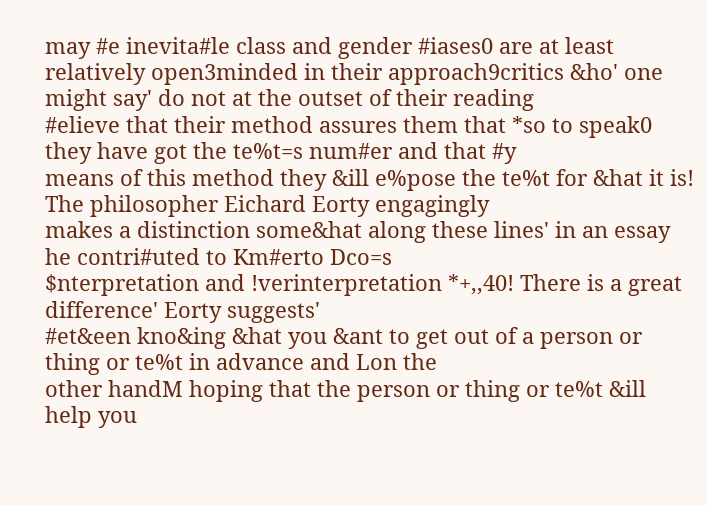may #e inevita#le class and gender #iases0 are at least
relatively open3minded in their approach9critics &ho' one might say' do not at the outset of their reading
#elieve that their method assures them that *so to speak0 they have got the te%t=s num#er and that #y
means of this method they &ill e%pose the te%t for &hat it is! The philosopher Eichard Eorty engagingly
makes a distinction some&hat along these lines' in an essay he contri#uted to Km#erto Dco=s
$nterpretation and !verinterpretation *+,,40! There is a great difference' Eorty suggests'
#et&een kno&ing &hat you &ant to get out of a person or thing or te%t in advance and Lon the
other handM hoping that the person or thing or te%t &ill help you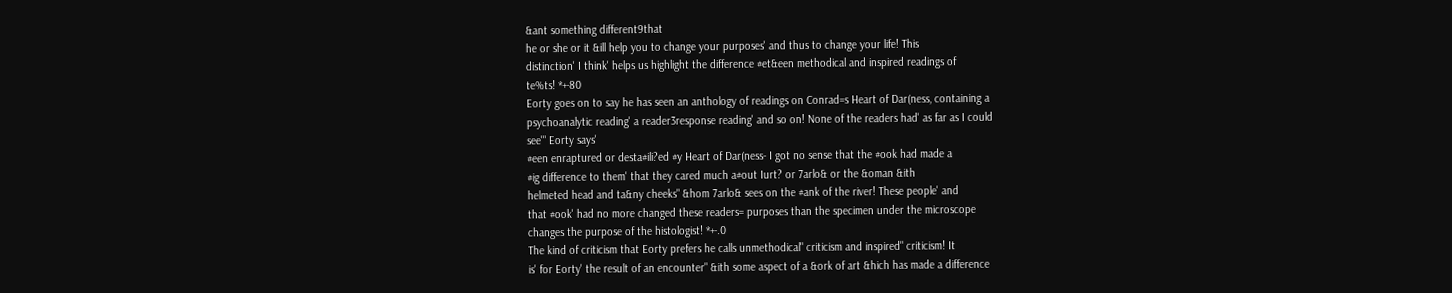&ant something different9that
he or she or it &ill help you to change your purposes' and thus to change your life! This
distinction' I think' helps us highlight the difference #et&een methodical and inspired readings of
te%ts! *+-80
Eorty goes on to say he has seen an anthology of readings on Conrad=s Heart of Dar(ness, containing a
psychoanalytic reading' a reader3response reading' and so on! None of the readers had' as far as I could
see'" Eorty says'
#een enraptured or desta#ili?ed #y Heart of Dar(ness- I got no sense that the #ook had made a
#ig difference to them' that they cared much a#out Iurt? or 7arlo& or the &oman &ith
helmeted head and ta&ny cheeks" &hom 7arlo& sees on the #ank of the river! These people' and
that #ook' had no more changed these readers= purposes than the specimen under the microscope
changes the purpose of the histologist! *+-.0
The kind of criticism that Eorty prefers he calls unmethodical" criticism and inspired" criticism! It
is' for Eorty' the result of an encounter" &ith some aspect of a &ork of art &hich has made a difference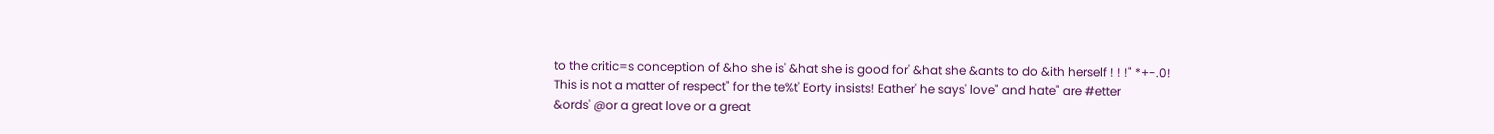to the critic=s conception of &ho she is' &hat she is good for' &hat she &ants to do &ith herself ! ! !" *+-.0!
This is not a matter of respect" for the te%t' Eorty insists! Eather' he says' love" and hate" are #etter
&ords' @or a great love or a great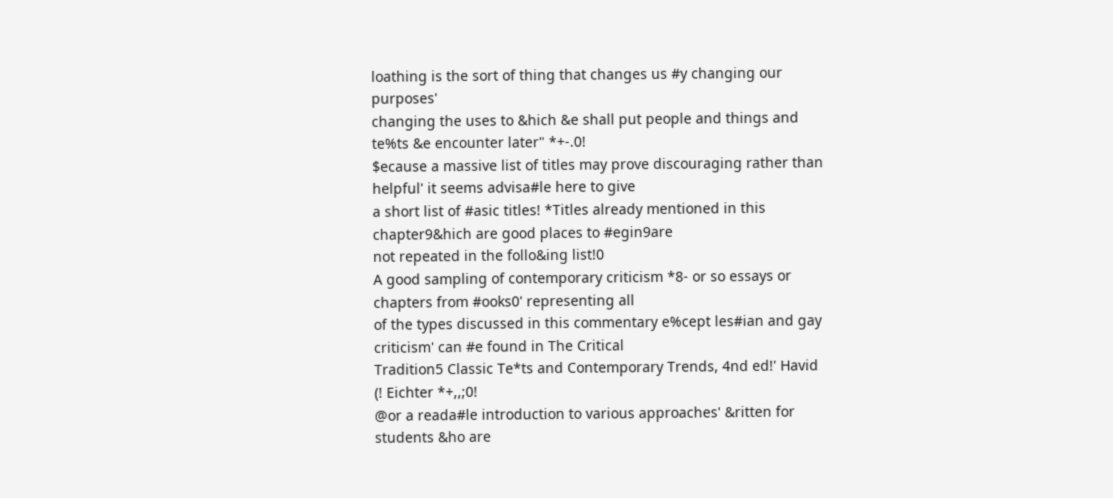loathing is the sort of thing that changes us #y changing our purposes'
changing the uses to &hich &e shall put people and things and te%ts &e encounter later" *+-.0!
$ecause a massive list of titles may prove discouraging rather than helpful' it seems advisa#le here to give
a short list of #asic titles! *Titles already mentioned in this chapter9&hich are good places to #egin9are
not repeated in the follo&ing list!0
A good sampling of contemporary criticism *8- or so essays or chapters from #ooks0' representing all
of the types discussed in this commentary e%cept les#ian and gay criticism' can #e found in The Critical
Tradition5 Classic Te*ts and Contemporary Trends, 4nd ed!' Havid (! Eichter *+,,;0!
@or a reada#le introduction to various approaches' &ritten for students &ho are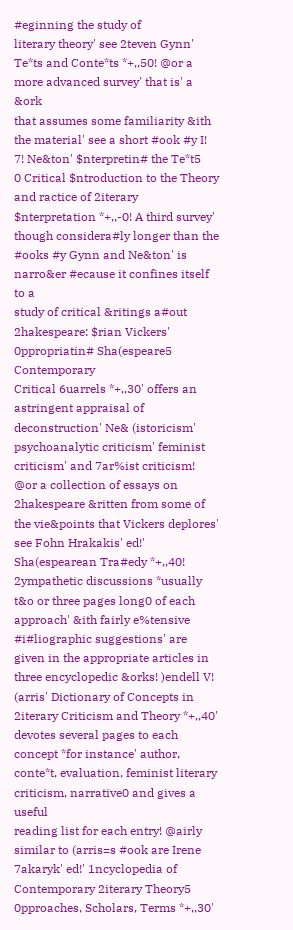#eginning the study of
literary theory' see 2teven Gynn' Te*ts and Conte*ts *+,,50! @or a more advanced survey' that is' a &ork
that assumes some familiarity &ith the material' see a short #ook #y I! 7! Ne&ton' $nterpretin# the Te*t5
0 Critical $ntroduction to the Theory and ractice of 2iterary $nterpretation *+,,-0! A third survey'
though considera#ly longer than the #ooks #y Gynn and Ne&ton' is narro&er #ecause it confines itself to a
study of critical &ritings a#out 2hakespeare: $rian Vickers' 0ppropriatin# Sha(espeare5 Contemporary
Critical 6uarrels *+,,30' offers an astringent appraisal of deconstruction' Ne& (istoricism'
psychoanalytic criticism' feminist criticism' and 7ar%ist criticism! @or a collection of essays on
2hakespeare &ritten from some of the vie&points that Vickers deplores' see Fohn Hrakakis' ed!'
Sha(espearean Tra#edy *+,,40!
2ympathetic discussions *usually t&o or three pages long0 of each approach' &ith fairly e%tensive
#i#liographic suggestions' are given in the appropriate articles in three encyclopedic &orks! )endell V!
(arris' Dictionary of Concepts in 2iterary Criticism and Theory *+,,40' devotes several pages to each
concept *for instance' author, conte*t, evaluation, feminist literary criticism, narrative0 and gives a useful
reading list for each entry! @airly similar to (arris=s #ook are Irene 7akaryk' ed!' 1ncyclopedia of
Contemporary 2iterary Theory5 0pproaches, Scholars, Terms *+,,30'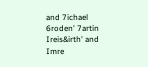and 7ichael 6roden' 7artin
Ireis&irth' and Imre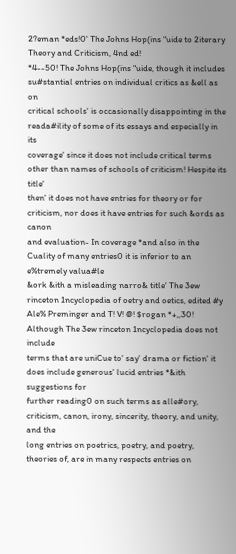2?eman *eds!0' The Johns Hop(ins "uide to 2iterary Theory and Criticism, 4nd ed!
*4--50! The Johns Hop(ins "uide, though it includes su#stantial entries on individual critics as &ell as on
critical schools' is occasionally disappointing in the reada#ility of some of its essays and especially in its
coverage' since it does not include critical terms other than names of schools of criticism! Hespite its title'
then' it does not have entries for theory or for criticism, nor does it have entries for such &ords as canon
and evaluation- In coverage *and also in the Cuality of many entries0 it is inferior to an e%tremely valua#le
&ork &ith a misleading narro& title' The 3ew rinceton 1ncyclopedia of oetry and oetics, edited #y
Ale% Preminger and T! V! @! $rogan *+,,30! Although The 3ew rinceton 1ncyclopedia does not include
terms that are uniCue to' say' drama or fiction' it does include generous' lucid entries *&ith suggestions for
further reading0 on such terms as alle#ory, criticism, canon, irony, sincerity, theory, and unity, and the
long entries on poetrics, poetry, and poetry, theories of, are in many respects entries on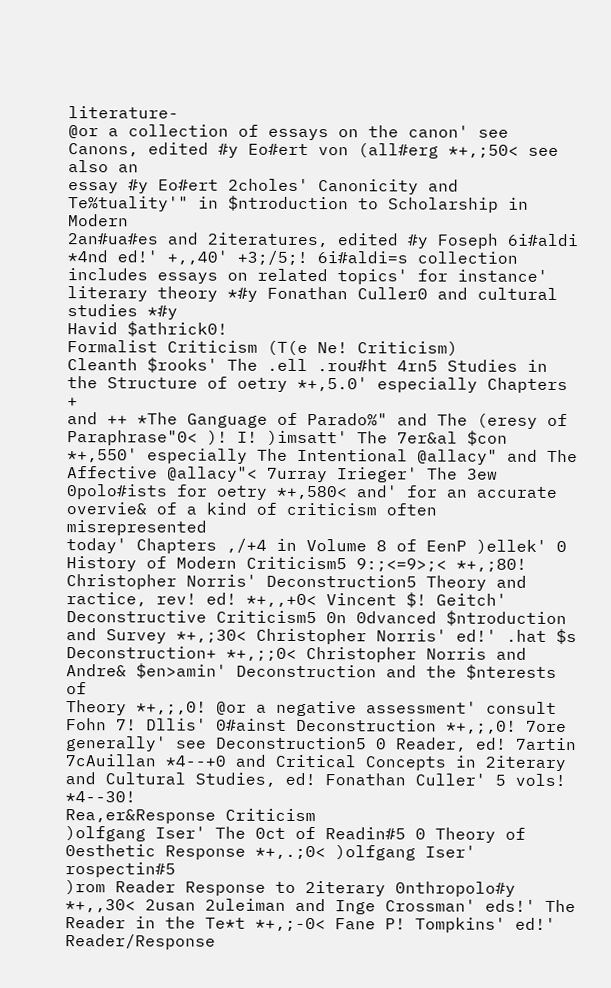literature-
@or a collection of essays on the canon' see Canons, edited #y Eo#ert von (all#erg *+,;50< see also an
essay #y Eo#ert 2choles' Canonicity and Te%tuality'" in $ntroduction to Scholarship in Modern
2an#ua#es and 2iteratures, edited #y Foseph 6i#aldi *4nd ed!' +,,40' +3;/5;! 6i#aldi=s collection
includes essays on related topics' for instance' literary theory *#y Fonathan Culler0 and cultural studies *#y
Havid $athrick0!
Formalist Criticism (T(e Ne! Criticism)
Cleanth $rooks' The .ell .rou#ht 4rn5 Studies in the Structure of oetry *+,5.0' especially Chapters +
and ++ *The Ganguage of Parado%" and The (eresy of Paraphrase"0< )! I! )imsatt' The 7er&al $con
*+,550' especially The Intentional @allacy" and The Affective @allacy"< 7urray Irieger' The 3ew
0polo#ists for oetry *+,580< and' for an accurate overvie& of a kind of criticism often misrepresented
today' Chapters ,/+4 in Volume 8 of EenP )ellek' 0 History of Modern Criticism5 9:;<=9>;< *+,;80!
Christopher Norris' Deconstruction5 Theory and ractice, rev! ed! *+,,+0< Vincent $! Geitch'
Deconstructive Criticism5 0n 0dvanced $ntroduction and Survey *+,;30< Christopher Norris' ed!' .hat $s
Deconstruction+ *+,;;0< Christopher Norris and Andre& $en>amin' Deconstruction and the $nterests of
Theory *+,;,0! @or a negative assessment' consult Fohn 7! Dllis' 0#ainst Deconstruction *+,;,0! 7ore
generally' see Deconstruction5 0 Reader, ed! 7artin 7cAuillan *4--+0 and Critical Concepts in 2iterary
and Cultural Studies, ed! Fonathan Culler' 5 vols! *4--30!
Rea,er&Response Criticism
)olfgang Iser' The 0ct of Readin#5 0 Theory of 0esthetic Response *+,.;0< )olfgang Iser' rospectin#5
)rom Reader Response to 2iterary 0nthropolo#y *+,,30< 2usan 2uleiman and Inge Crossman' eds!' The
Reader in the Te*t *+,;-0< Fane P! Tompkins' ed!' Reader/Response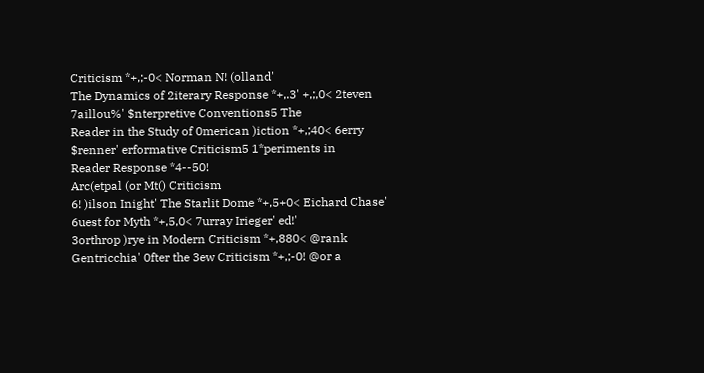Criticism *+,;-0< Norman N! (olland'
The Dynamics of 2iterary Response *+,.3' +,;,0< 2teven 7aillou%' $nterpretive Conventions5 The
Reader in the Study of 0merican )iction *+,;40< 6erry $renner' erformative Criticism5 1*periments in
Reader Response *4--50!
Arc(etpal (or Mt() Criticism
6! )ilson Inight' The Starlit Dome *+,5+0< Eichard Chase' 6uest for Myth *+,5,0< 7urray Irieger' ed!'
3orthrop )rye in Modern Criticism *+,880< @rank Gentricchia' 0fter the 3ew Criticism *+,;-0! @or a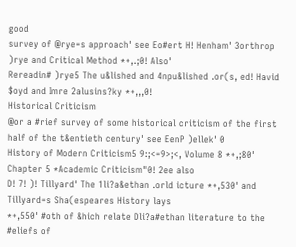good
survey of @rye=s approach' see Eo#ert H! Henham' 3orthrop )rye and Critical Method *+,.;0! Also'
Rereadin# )rye5 The u&lished and 4npu&lished .or(s, ed! Havid $oyd and Imre 2alusins?ky *+,,,0!
Historical Criticism
@or a #rief survey of some historical criticism of the first half of the t&entieth century' see EenP )ellek' 0
History of Modern Criticism5 9:;<=9>;<, Volume 8 *+,;80' Chapter 5 *Academic Criticism"0! 2ee also
D! 7! )! Tillyard' The 1li?a&ethan .orld icture *+,530' and Tillyard=s Sha(espeares History lays
*+,550' #oth of &hich relate Dli?a#ethan literature to the #eliefs of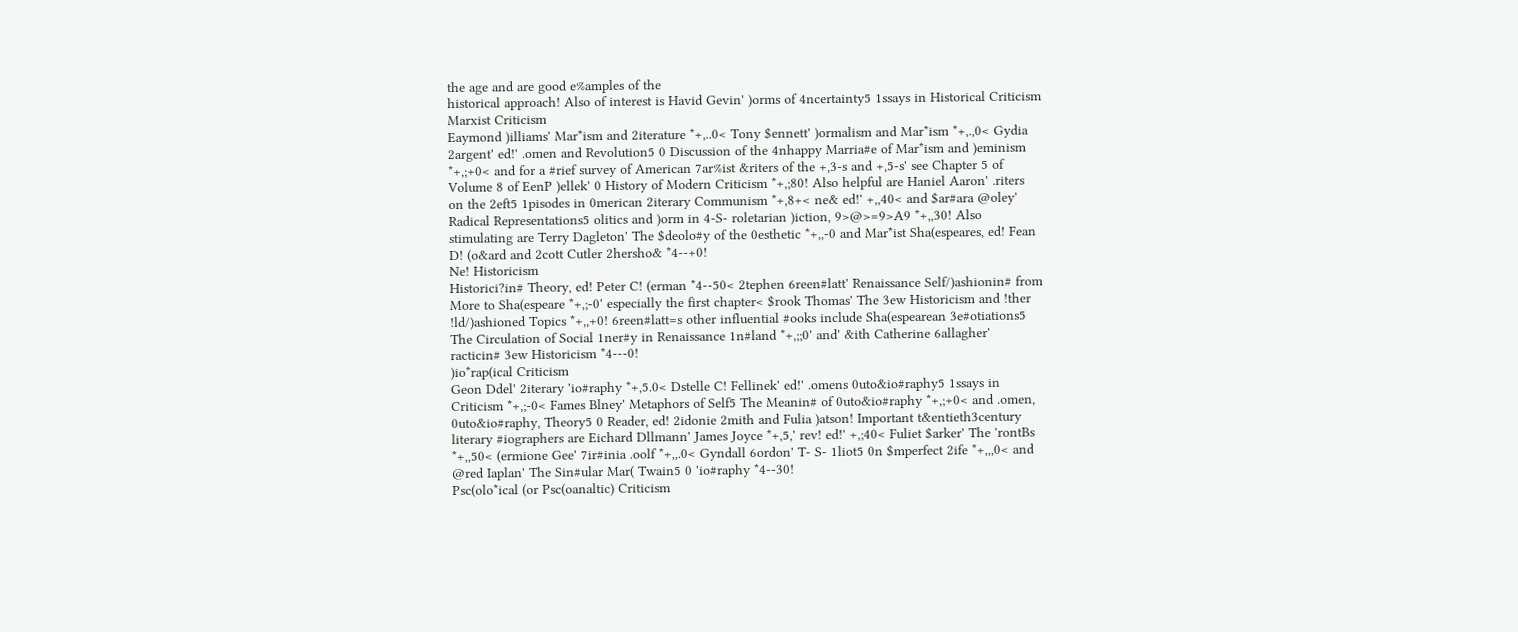the age and are good e%amples of the
historical approach! Also of interest is Havid Gevin' )orms of 4ncertainty5 1ssays in Historical Criticism
Marxist Criticism
Eaymond )illiams' Mar*ism and 2iterature *+,..0< Tony $ennett' )ormalism and Mar*ism *+,.,0< Gydia
2argent' ed!' .omen and Revolution5 0 Discussion of the 4nhappy Marria#e of Mar*ism and )eminism
*+,;+0< and for a #rief survey of American 7ar%ist &riters of the +,3-s and +,5-s' see Chapter 5 of
Volume 8 of EenP )ellek' 0 History of Modern Criticism *+,;80! Also helpful are Haniel Aaron' .riters
on the 2eft5 1pisodes in 0merican 2iterary Communism *+,8+< ne& ed!' +,,40< and $ar#ara @oley'
Radical Representations5 olitics and )orm in 4-S- roletarian )iction, 9>@>=9>A9 *+,,30! Also
stimulating are Terry Dagleton' The $deolo#y of the 0esthetic *+,,-0 and Mar*ist Sha(espeares, ed! Fean
D! (o&ard and 2cott Cutler 2hersho& *4--+0!
Ne! Historicism
Historici?in# Theory, ed! Peter C! (erman *4--50< 2tephen 6reen#latt' Renaissance Self/)ashionin# from
More to Sha(espeare *+,;-0' especially the first chapter< $rook Thomas' The 3ew Historicism and !ther
!ld/)ashioned Topics *+,,+0! 6reen#latt=s other influential #ooks include Sha(espearean 3e#otiations5
The Circulation of Social 1ner#y in Renaissance 1n#land *+,;;0' and' &ith Catherine 6allagher'
racticin# 3ew Historicism *4---0!
)io*rap(ical Criticism
Geon Ddel' 2iterary 'io#raphy *+,5.0< Dstelle C! Fellinek' ed!' .omens 0uto&io#raphy5 1ssays in
Criticism *+,;-0< Fames Blney' Metaphors of Self5 The Meanin# of 0uto&io#raphy *+,;+0< and .omen,
0uto&io#raphy, Theory5 0 Reader, ed! 2idonie 2mith and Fulia )atson! Important t&entieth3century
literary #iographers are Eichard Dllmann' James Joyce *+,5,' rev! ed!' +,;40< Fuliet $arker' The 'rontBs
*+,,50< (ermione Gee' 7ir#inia .oolf *+,,.0< Gyndall 6ordon' T- S- 1liot5 0n $mperfect 2ife *+,,,0< and
@red Iaplan' The Sin#ular Mar( Twain5 0 'io#raphy *4--30!
Psc(olo*ical (or Psc(oanaltic) Criticism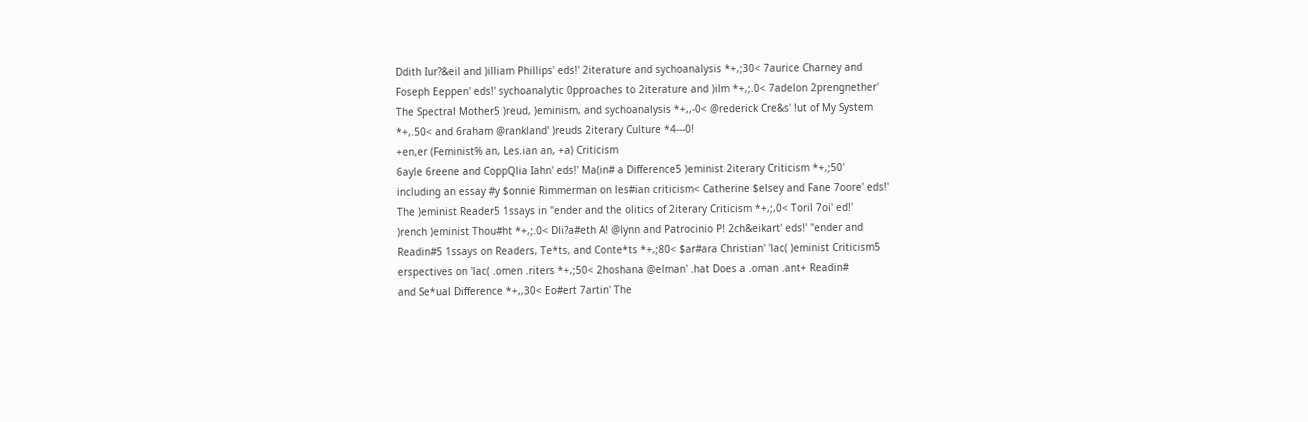Ddith Iur?&eil and )illiam Phillips' eds!' 2iterature and sychoanalysis *+,;30< 7aurice Charney and
Foseph Eeppen' eds!' sychoanalytic 0pproaches to 2iterature and )ilm *+,;.0< 7adelon 2prengnether'
The Spectral Mother5 )reud, )eminism, and sychoanalysis *+,,-0< @rederick Cre&s' !ut of My System
*+,.50< and 6raham @rankland' )reuds 2iterary Culture *4---0!
+en,er (Feminist% an, Les.ian an, +a) Criticism
6ayle 6reene and CoppQlia Iahn' eds!' Ma(in# a Difference5 )eminist 2iterary Criticism *+,;50'
including an essay #y $onnie Rimmerman on les#ian criticism< Catherine $elsey and Fane 7oore' eds!'
The )eminist Reader5 1ssays in "ender and the olitics of 2iterary Criticism *+,;,0< Toril 7oi' ed!'
)rench )eminist Thou#ht *+,;.0< Dli?a#eth A! @lynn and Patrocinio P! 2ch&eikart' eds!' "ender and
Readin#5 1ssays on Readers, Te*ts, and Conte*ts *+,;80< $ar#ara Christian' 'lac( )eminist Criticism5
erspectives on 'lac( .omen .riters *+,;50< 2hoshana @elman' .hat Does a .oman .ant+ Readin#
and Se*ual Difference *+,,30< Eo#ert 7artin' The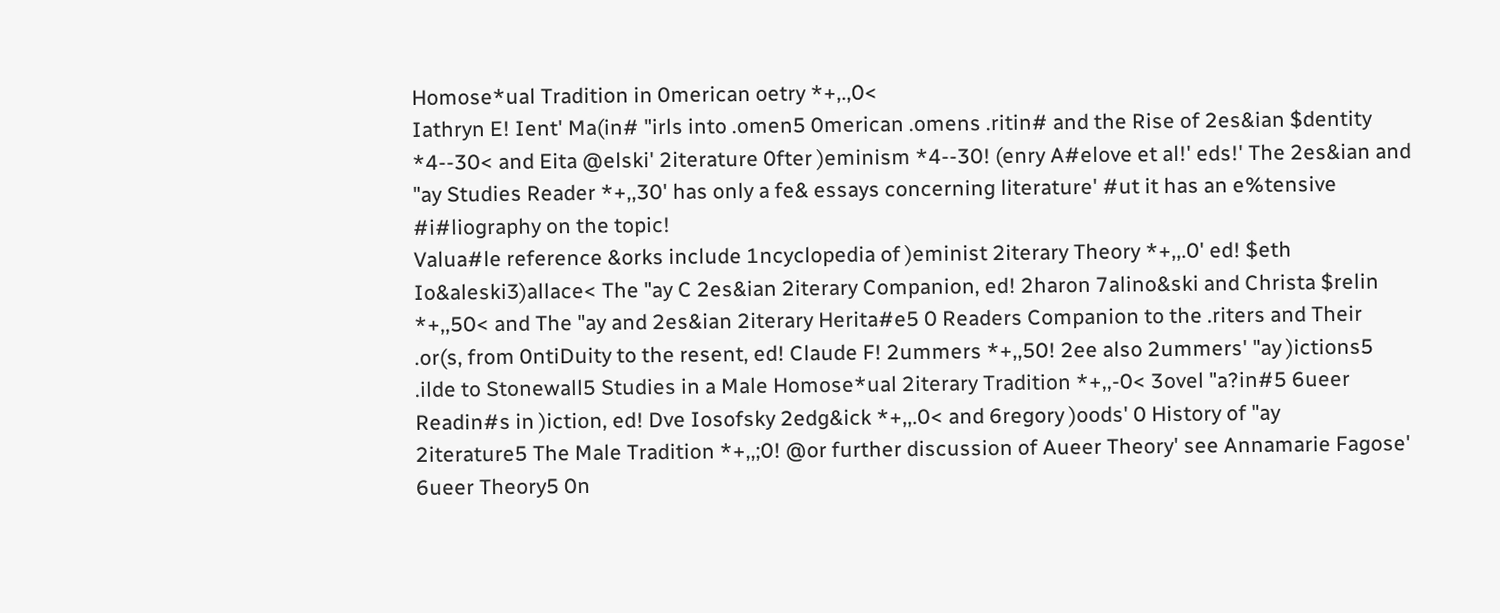Homose*ual Tradition in 0merican oetry *+,.,0<
Iathryn E! Ient' Ma(in# "irls into .omen5 0merican .omens .ritin# and the Rise of 2es&ian $dentity
*4--30< and Eita @elski' 2iterature 0fter )eminism *4--30! (enry A#elove et al!' eds!' The 2es&ian and
"ay Studies Reader *+,,30' has only a fe& essays concerning literature' #ut it has an e%tensive
#i#liography on the topic!
Valua#le reference &orks include 1ncyclopedia of )eminist 2iterary Theory *+,,.0' ed! $eth
Io&aleski3)allace< The "ay C 2es&ian 2iterary Companion, ed! 2haron 7alino&ski and Christa $relin
*+,,50< and The "ay and 2es&ian 2iterary Herita#e5 0 Readers Companion to the .riters and Their
.or(s, from 0ntiDuity to the resent, ed! Claude F! 2ummers *+,,50! 2ee also 2ummers' "ay )ictions5
.ilde to Stonewall5 Studies in a Male Homose*ual 2iterary Tradition *+,,-0< 3ovel "a?in#5 6ueer
Readin#s in )iction, ed! Dve Iosofsky 2edg&ick *+,,.0< and 6regory )oods' 0 History of "ay
2iterature5 The Male Tradition *+,,;0! @or further discussion of Aueer Theory' see Annamarie Fagose'
6ueer Theory5 0n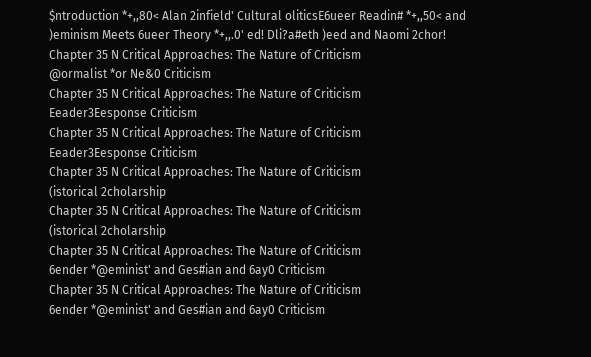$ntroduction *+,,80< Alan 2infield' Cultural oliticsE6ueer Readin# *+,,50< and
)eminism Meets 6ueer Theory *+,,.0' ed! Dli?a#eth )eed and Naomi 2chor!
Chapter 35 N Critical Approaches: The Nature of Criticism
@ormalist *or Ne&0 Criticism
Chapter 35 N Critical Approaches: The Nature of Criticism
Eeader3Eesponse Criticism
Chapter 35 N Critical Approaches: The Nature of Criticism
Eeader3Eesponse Criticism
Chapter 35 N Critical Approaches: The Nature of Criticism
(istorical 2cholarship
Chapter 35 N Critical Approaches: The Nature of Criticism
(istorical 2cholarship
Chapter 35 N Critical Approaches: The Nature of Criticism
6ender *@eminist' and Ges#ian and 6ay0 Criticism
Chapter 35 N Critical Approaches: The Nature of Criticism
6ender *@eminist' and Ges#ian and 6ay0 Criticism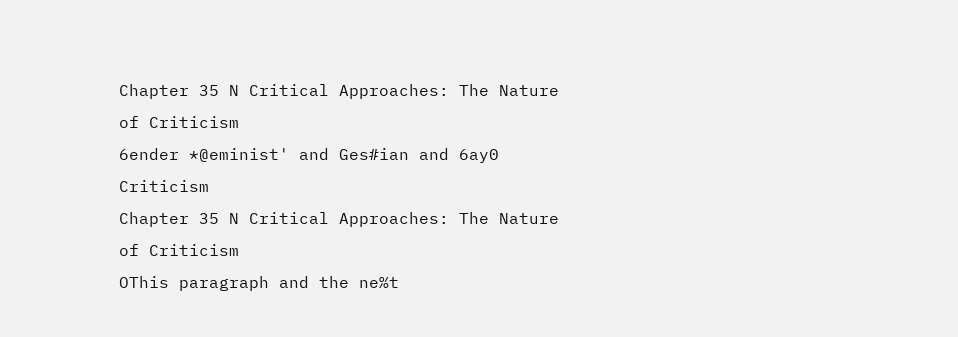Chapter 35 N Critical Approaches: The Nature of Criticism
6ender *@eminist' and Ges#ian and 6ay0 Criticism
Chapter 35 N Critical Approaches: The Nature of Criticism
OThis paragraph and the ne%t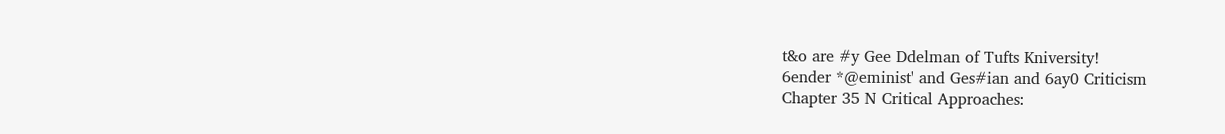t&o are #y Gee Ddelman of Tufts Kniversity!
6ender *@eminist' and Ges#ian and 6ay0 Criticism
Chapter 35 N Critical Approaches: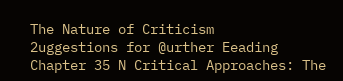The Nature of Criticism
2uggestions for @urther Eeading
Chapter 35 N Critical Approaches: The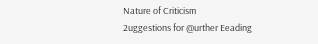Nature of Criticism
2uggestions for @urther Eeading